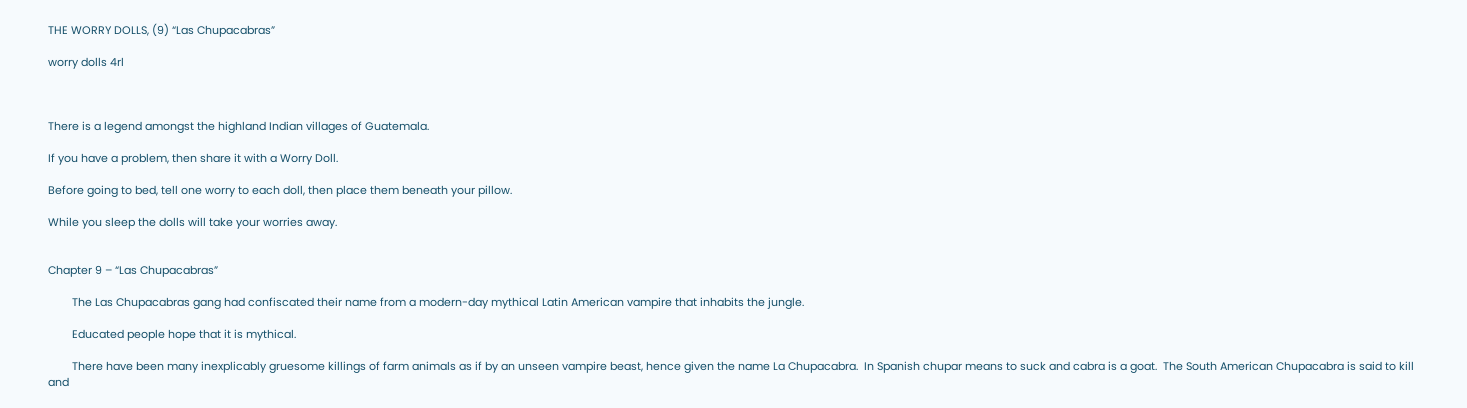THE WORRY DOLLS, (9) “Las Chupacabras”

worry dolls 4rl



There is a legend amongst the highland Indian villages of Guatemala.

If you have a problem, then share it with a Worry Doll.

Before going to bed, tell one worry to each doll, then place them beneath your pillow.

While you sleep the dolls will take your worries away.


Chapter 9 – “Las Chupacabras”

        The Las Chupacabras gang had confiscated their name from a modern-day mythical Latin American vampire that inhabits the jungle.

        Educated people hope that it is mythical.

        There have been many inexplicably gruesome killings of farm animals as if by an unseen vampire beast, hence given the name La Chupacabra.  In Spanish chupar means to suck and cabra is a goat.  The South American Chupacabra is said to kill and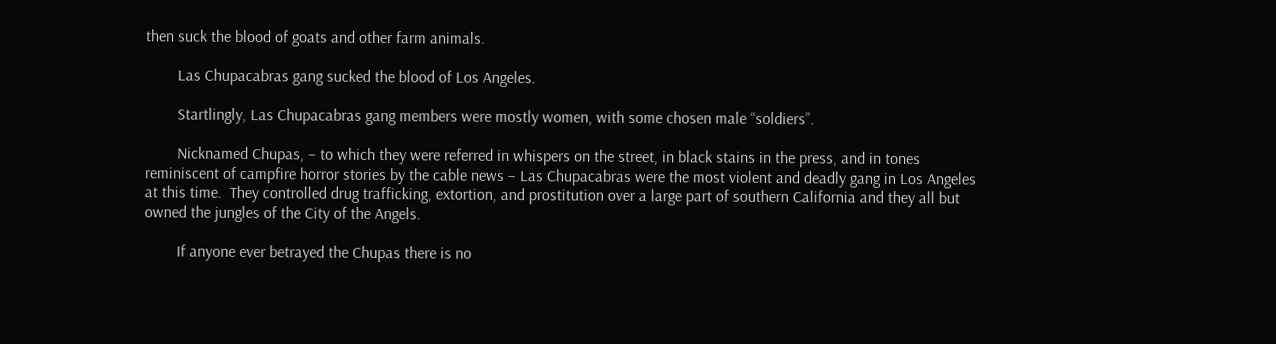then suck the blood of goats and other farm animals.

        Las Chupacabras gang sucked the blood of Los Angeles.

        Startlingly, Las Chupacabras gang members were mostly women, with some chosen male “soldiers”.

        Nicknamed Chupas, – to which they were referred in whispers on the street, in black stains in the press, and in tones reminiscent of campfire horror stories by the cable news – Las Chupacabras were the most violent and deadly gang in Los Angeles at this time.  They controlled drug trafficking, extortion, and prostitution over a large part of southern California and they all but owned the jungles of the City of the Angels.

        If anyone ever betrayed the Chupas there is no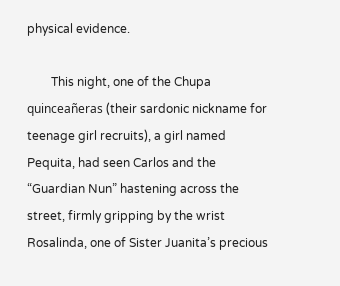physical evidence.

        This night, one of the Chupa quinceañeras (their sardonic nickname for teenage girl recruits), a girl named Pequita, had seen Carlos and the “Guardian Nun” hastening across the street, firmly gripping by the wrist Rosalinda, one of Sister Juanita’s precious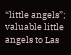“little angels”; valuable little angels to Las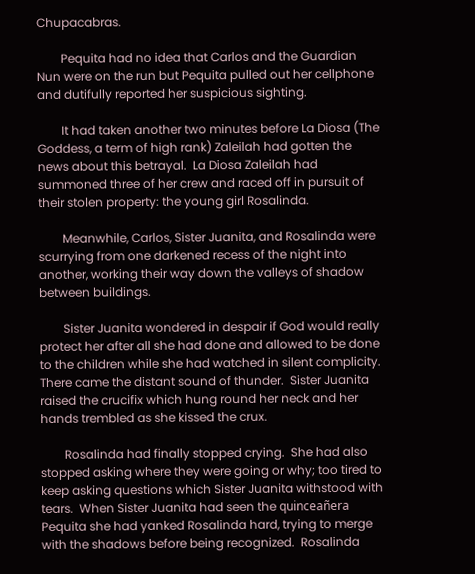Chupacabras.

        Pequita had no idea that Carlos and the Guardian Nun were on the run but Pequita pulled out her cellphone and dutifully reported her suspicious sighting.

        It had taken another two minutes before La Diosa (The Goddess, a term of high rank) Zaleilah had gotten the news about this betrayal.  La Diosa Zaleilah had summoned three of her crew and raced off in pursuit of their stolen property: the young girl Rosalinda.

        Meanwhile, Carlos, Sister Juanita, and Rosalinda were scurrying from one darkened recess of the night into another, working their way down the valleys of shadow between buildings.

        Sister Juanita wondered in despair if God would really protect her after all she had done and allowed to be done to the children while she had watched in silent complicity.  There came the distant sound of thunder.  Sister Juanita raised the crucifix which hung round her neck and her hands trembled as she kissed the crux.

        Rosalinda had finally stopped crying.  She had also stopped asking where they were going or why; too tired to keep asking questions which Sister Juanita withstood with tears.  When Sister Juanita had seen the quinceañera Pequita she had yanked Rosalinda hard, trying to merge with the shadows before being recognized.  Rosalinda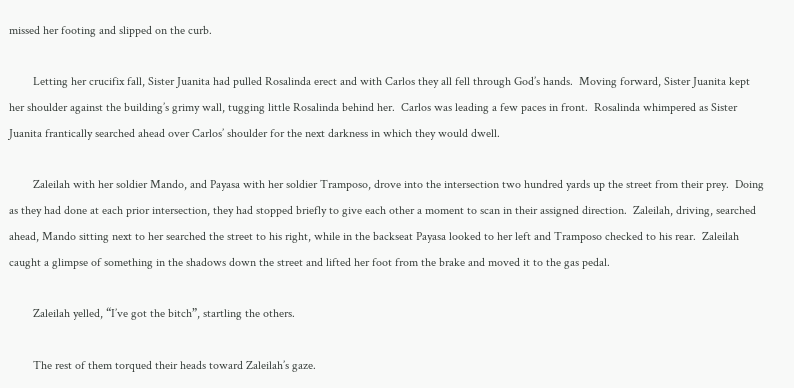missed her footing and slipped on the curb.

        Letting her crucifix fall, Sister Juanita had pulled Rosalinda erect and with Carlos they all fell through God’s hands.  Moving forward, Sister Juanita kept her shoulder against the building’s grimy wall, tugging little Rosalinda behind her.  Carlos was leading a few paces in front.  Rosalinda whimpered as Sister Juanita frantically searched ahead over Carlos’ shoulder for the next darkness in which they would dwell.

        Zaleilah with her soldier Mando, and Payasa with her soldier Tramposo, drove into the intersection two hundred yards up the street from their prey.  Doing as they had done at each prior intersection, they had stopped briefly to give each other a moment to scan in their assigned direction.  Zaleilah, driving, searched ahead, Mando sitting next to her searched the street to his right, while in the backseat Payasa looked to her left and Tramposo checked to his rear.  Zaleilah caught a glimpse of something in the shadows down the street and lifted her foot from the brake and moved it to the gas pedal.

        Zaleilah yelled, “I’ve got the bitch”, startling the others.

        The rest of them torqued their heads toward Zaleilah’s gaze.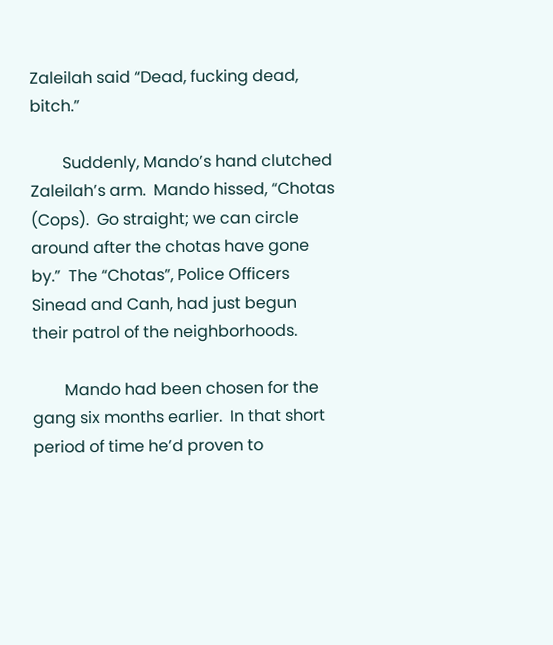Zaleilah said “Dead, fucking dead, bitch.”

        Suddenly, Mando’s hand clutched Zaleilah’s arm.  Mando hissed, “Chotas (Cops).  Go straight; we can circle around after the chotas have gone by.”  The “Chotas”, Police Officers Sinead and Canh, had just begun their patrol of the neighborhoods.

        Mando had been chosen for the gang six months earlier.  In that short period of time he’d proven to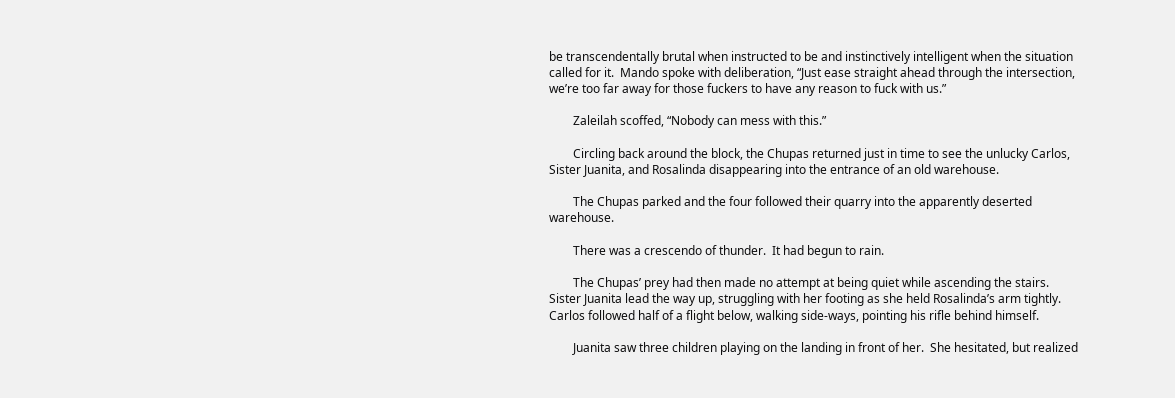be transcendentally brutal when instructed to be and instinctively intelligent when the situation called for it.  Mando spoke with deliberation, “Just ease straight ahead through the intersection, we’re too far away for those fuckers to have any reason to fuck with us.”

        Zaleilah scoffed, “Nobody can mess with this.”

        Circling back around the block, the Chupas returned just in time to see the unlucky Carlos, Sister Juanita, and Rosalinda disappearing into the entrance of an old warehouse.

        The Chupas parked and the four followed their quarry into the apparently deserted warehouse.

        There was a crescendo of thunder.  It had begun to rain.

        The Chupas’ prey had then made no attempt at being quiet while ascending the stairs.  Sister Juanita lead the way up, struggling with her footing as she held Rosalinda’s arm tightly.  Carlos followed half of a flight below, walking side-ways, pointing his rifle behind himself.

        Juanita saw three children playing on the landing in front of her.  She hesitated, but realized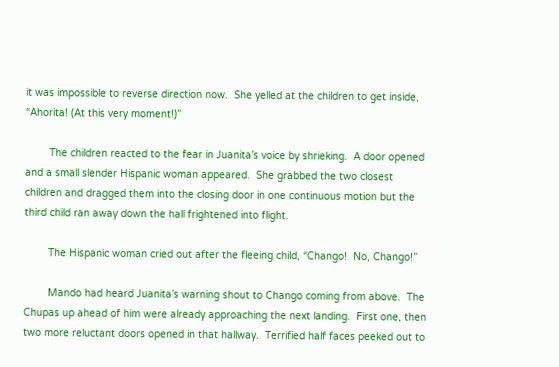it was impossible to reverse direction now.  She yelled at the children to get inside, “Ahorita! (At this very moment!)”

        The children reacted to the fear in Juanita’s voice by shrieking.  A door opened and a small slender Hispanic woman appeared.  She grabbed the two closest children and dragged them into the closing door in one continuous motion but the third child ran away down the hall frightened into flight.

        The Hispanic woman cried out after the fleeing child, “Chango!  No, Chango!”

        Mando had heard Juanita’s warning shout to Chango coming from above.  The Chupas up ahead of him were already approaching the next landing.  First one, then two more reluctant doors opened in that hallway.  Terrified half faces peeked out to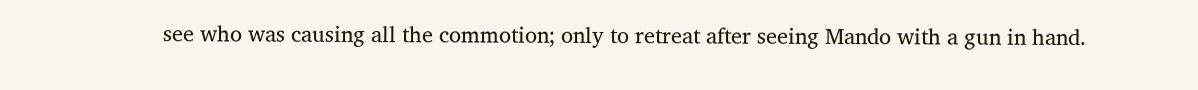see who was causing all the commotion; only to retreat after seeing Mando with a gun in hand.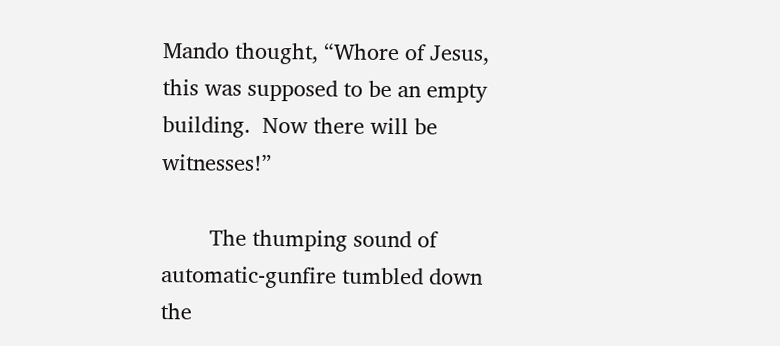Mando thought, “Whore of Jesus, this was supposed to be an empty building.  Now there will be witnesses!”

        The thumping sound of automatic-gunfire tumbled down the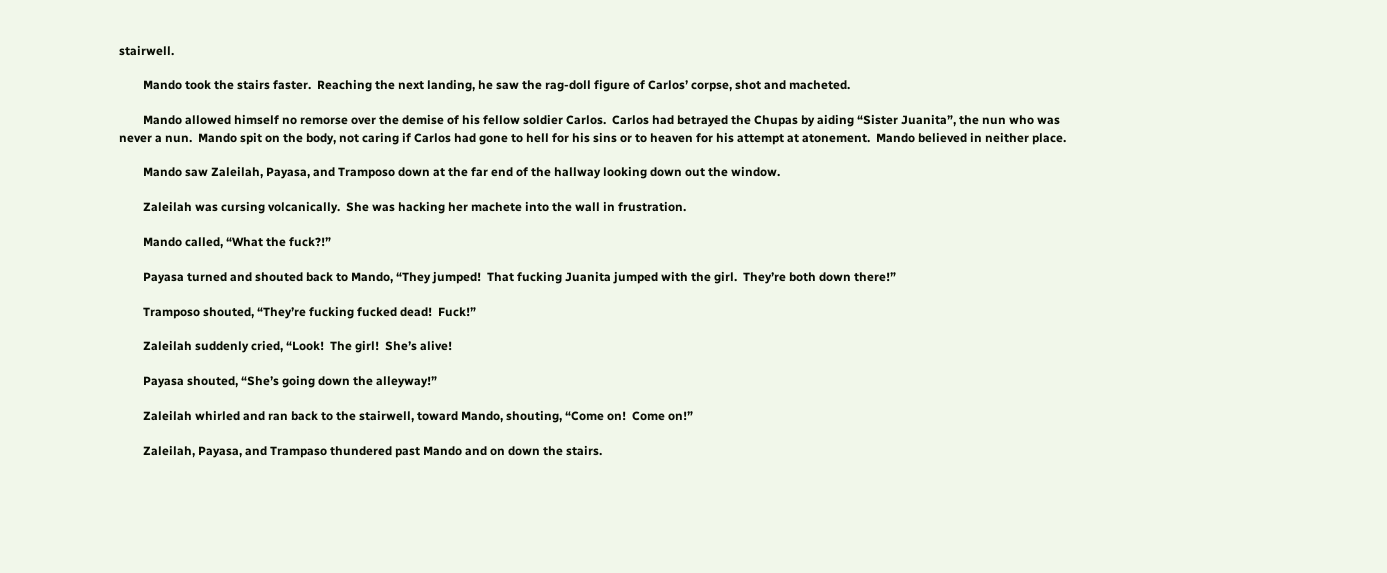stairwell.

        Mando took the stairs faster.  Reaching the next landing, he saw the rag-doll figure of Carlos’ corpse, shot and macheted.

        Mando allowed himself no remorse over the demise of his fellow soldier Carlos.  Carlos had betrayed the Chupas by aiding “Sister Juanita”, the nun who was never a nun.  Mando spit on the body, not caring if Carlos had gone to hell for his sins or to heaven for his attempt at atonement.  Mando believed in neither place.

        Mando saw Zaleilah, Payasa, and Tramposo down at the far end of the hallway looking down out the window.

        Zaleilah was cursing volcanically.  She was hacking her machete into the wall in frustration.

        Mando called, “What the fuck?!”

        Payasa turned and shouted back to Mando, “They jumped!  That fucking Juanita jumped with the girl.  They’re both down there!”

        Tramposo shouted, “They’re fucking fucked dead!  Fuck!”

        Zaleilah suddenly cried, “Look!  The girl!  She’s alive!

        Payasa shouted, “She’s going down the alleyway!”

        Zaleilah whirled and ran back to the stairwell, toward Mando, shouting, “Come on!  Come on!”

        Zaleilah, Payasa, and Trampaso thundered past Mando and on down the stairs.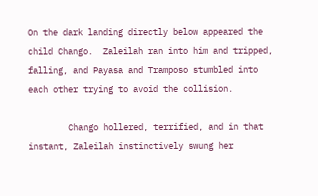On the dark landing directly below appeared the child Chango.  Zaleilah ran into him and tripped, falling, and Payasa and Tramposo stumbled into each other trying to avoid the collision.

        Chango hollered, terrified, and in that instant, Zaleilah instinctively swung her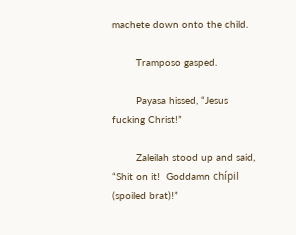machete down onto the child.

        Tramposo gasped.

        Payasa hissed, “Jesus fucking Christ!”

        Zaleilah stood up and said, “Shit on it!  Goddamn chípil (spoiled brat)!”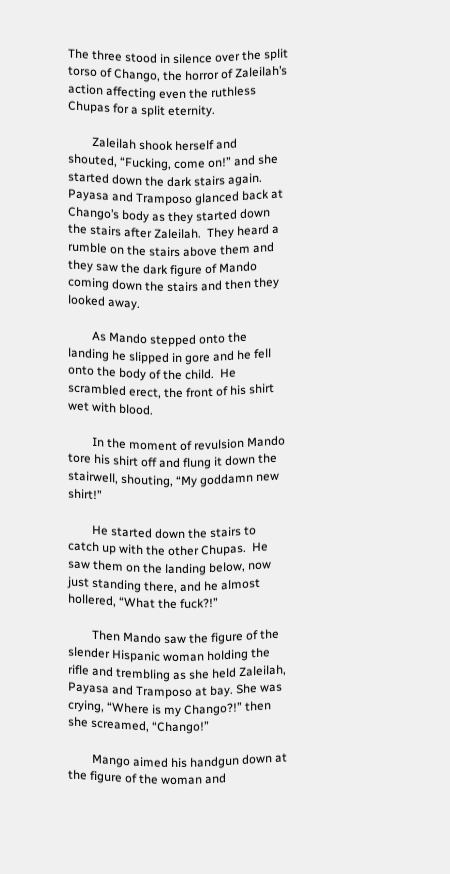The three stood in silence over the split torso of Chango, the horror of Zaleilah’s action affecting even the ruthless Chupas for a split eternity.

        Zaleilah shook herself and shouted, “Fucking, come on!” and she started down the dark stairs again.  Payasa and Tramposo glanced back at Chango’s body as they started down the stairs after Zaleilah.  They heard a rumble on the stairs above them and they saw the dark figure of Mando coming down the stairs and then they looked away.

        As Mando stepped onto the landing he slipped in gore and he fell onto the body of the child.  He scrambled erect, the front of his shirt wet with blood.

        In the moment of revulsion Mando tore his shirt off and flung it down the stairwell, shouting, “My goddamn new shirt!”

        He started down the stairs to catch up with the other Chupas.  He saw them on the landing below, now just standing there, and he almost hollered, “What the fuck?!”

        Then Mando saw the figure of the slender Hispanic woman holding the rifle and trembling as she held Zaleilah, Payasa and Tramposo at bay. She was crying, “Where is my Chango?!” then she screamed, “Chango!”

        Mango aimed his handgun down at the figure of the woman and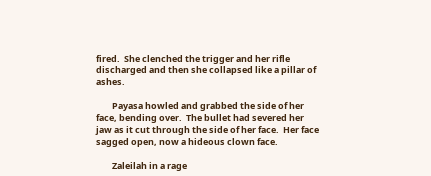fired.  She clenched the trigger and her rifle discharged and then she collapsed like a pillar of ashes.

        Payasa howled and grabbed the side of her face, bending over.  The bullet had severed her jaw as it cut through the side of her face.  Her face sagged open, now a hideous clown face.

        Zaleilah in a rage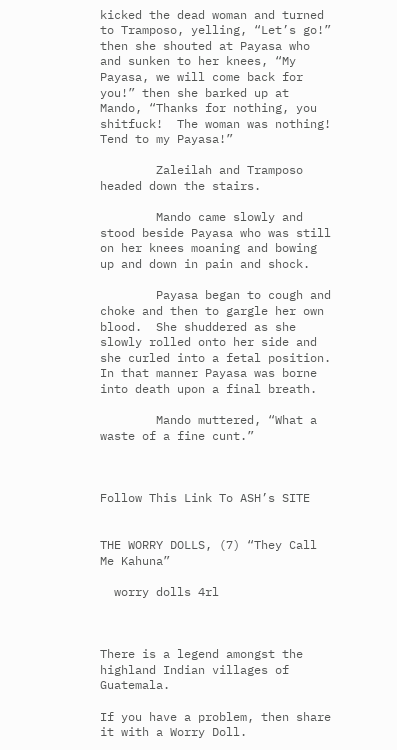kicked the dead woman and turned to Tramposo, yelling, “Let’s go!” then she shouted at Payasa who and sunken to her knees, “My Payasa, we will come back for you!” then she barked up at Mando, “Thanks for nothing, you shitfuck!  The woman was nothing!  Tend to my Payasa!”

        Zaleilah and Tramposo headed down the stairs.

        Mando came slowly and stood beside Payasa who was still on her knees moaning and bowing up and down in pain and shock.

        Payasa began to cough and choke and then to gargle her own blood.  She shuddered as she slowly rolled onto her side and she curled into a fetal position.  In that manner Payasa was borne into death upon a final breath.

        Mando muttered, “What a waste of a fine cunt.”



Follow This Link To ASH’s SITE


THE WORRY DOLLS, (7) “They Call Me Kahuna”

  worry dolls 4rl



There is a legend amongst the highland Indian villages of Guatemala.

If you have a problem, then share it with a Worry Doll.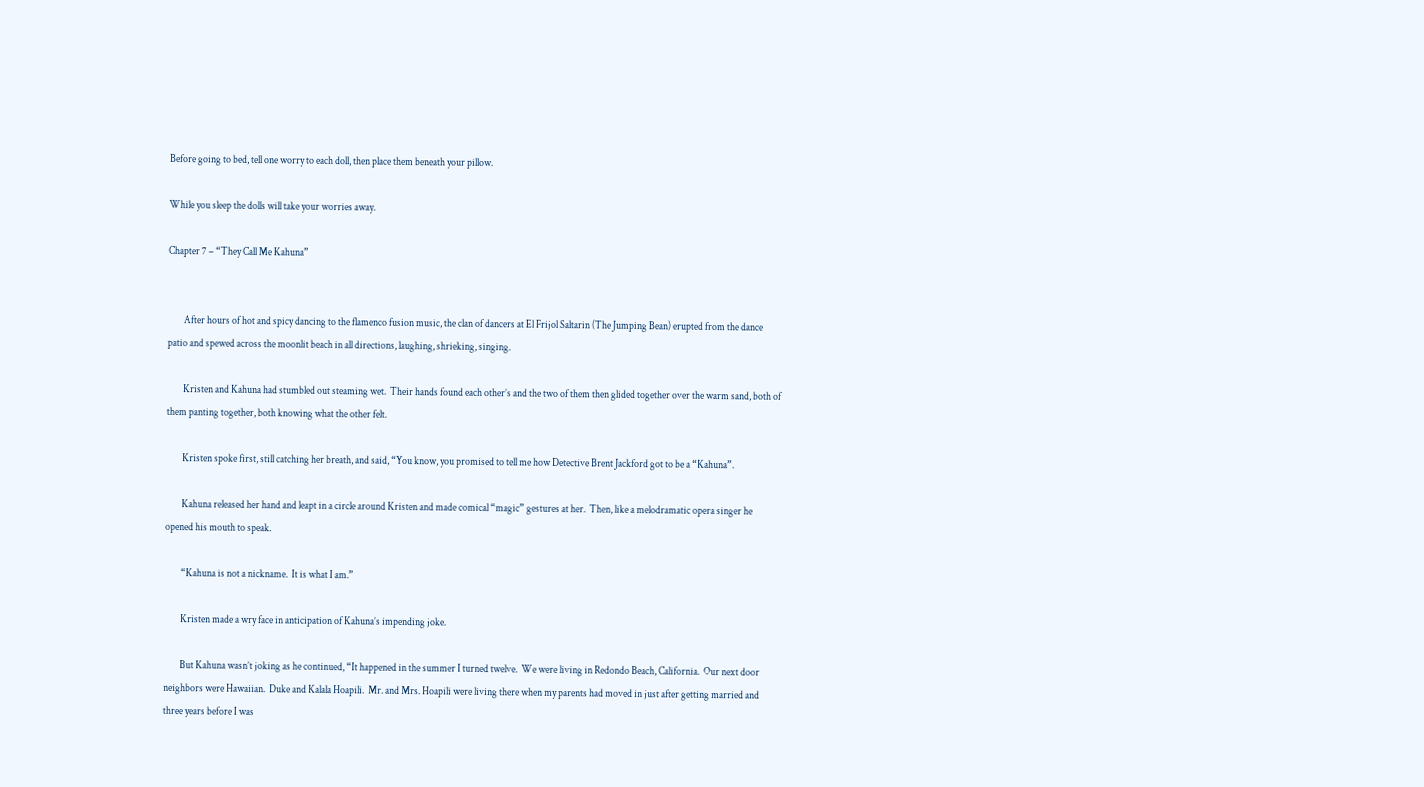Before going to bed, tell one worry to each doll, then place them beneath your pillow.

While you sleep the dolls will take your worries away.

Chapter 7 – “They Call Me Kahuna”


        After hours of hot and spicy dancing to the flamenco fusion music, the clan of dancers at El Frijol Saltarin (The Jumping Bean) erupted from the dance patio and spewed across the moonlit beach in all directions, laughing, shrieking, singing.

        Kristen and Kahuna had stumbled out steaming wet.  Their hands found each other’s and the two of them then glided together over the warm sand, both of them panting together, both knowing what the other felt.

        Kristen spoke first, still catching her breath, and said, “You know, you promised to tell me how Detective Brent Jackford got to be a “Kahuna”.

        Kahuna released her hand and leapt in a circle around Kristen and made comical “magic” gestures at her.  Then, like a melodramatic opera singer he opened his mouth to speak.

        “Kahuna is not a nickname.  It is what I am.”

        Kristen made a wry face in anticipation of Kahuna’s impending joke.

        But Kahuna wasn’t joking as he continued, “It happened in the summer I turned twelve.  We were living in Redondo Beach, California.  Our next door neighbors were Hawaiian.  Duke and Kalala Hoapili.  Mr. and Mrs. Hoapili were living there when my parents had moved in just after getting married and three years before I was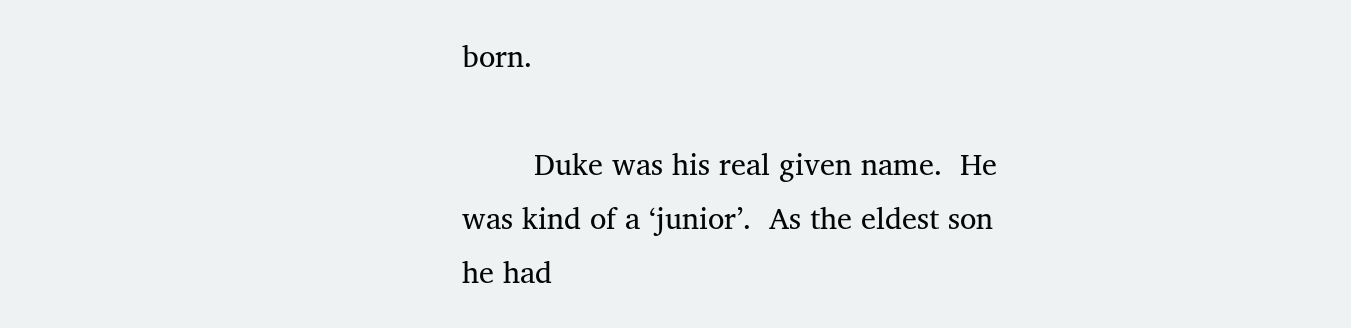born.

        Duke was his real given name.  He was kind of a ‘junior’.  As the eldest son he had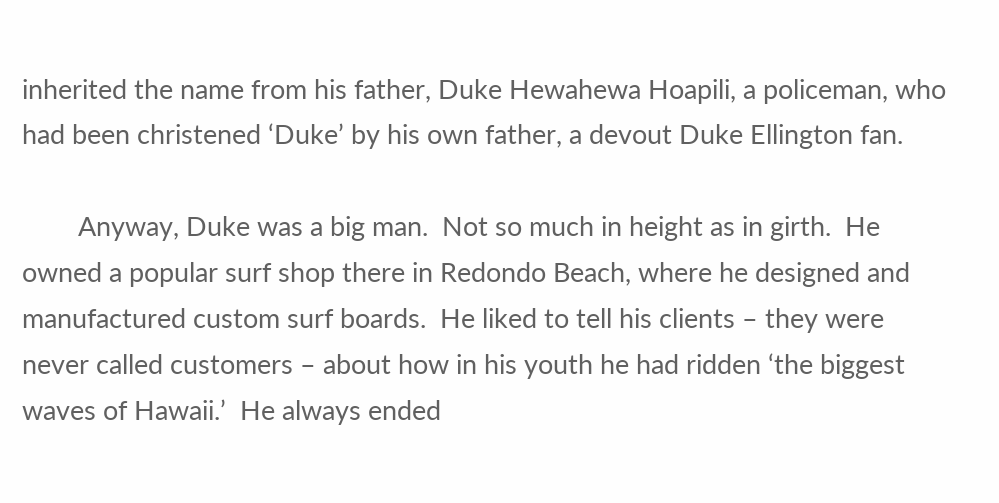inherited the name from his father, Duke Hewahewa Hoapili, a policeman, who had been christened ‘Duke’ by his own father, a devout Duke Ellington fan.

        Anyway, Duke was a big man.  Not so much in height as in girth.  He owned a popular surf shop there in Redondo Beach, where he designed and manufactured custom surf boards.  He liked to tell his clients – they were never called customers – about how in his youth he had ridden ‘the biggest waves of Hawaii.’  He always ended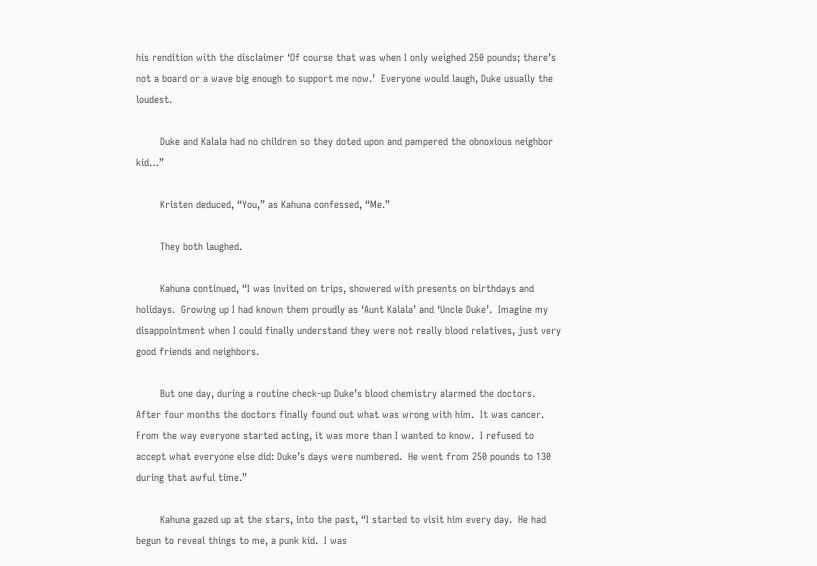his rendition with the disclaimer ‘Of course that was when I only weighed 250 pounds; there’s not a board or a wave big enough to support me now.’  Everyone would laugh, Duke usually the loudest.

        Duke and Kalala had no children so they doted upon and pampered the obnoxious neighbor kid…”

        Kristen deduced, “You,” as Kahuna confessed, “Me.”

        They both laughed.

        Kahuna continued, “I was invited on trips, showered with presents on birthdays and holidays.  Growing up I had known them proudly as ‘Aunt Kalala’ and ‘Uncle Duke’.  Imagine my disappointment when I could finally understand they were not really blood relatives, just very good friends and neighbors.

        But one day, during a routine check-up Duke’s blood chemistry alarmed the doctors.  After four months the doctors finally found out what was wrong with him.  It was cancer.  From the way everyone started acting, it was more than I wanted to know.  I refused to accept what everyone else did: Duke’s days were numbered.  He went from 250 pounds to 130 during that awful time.”

        Kahuna gazed up at the stars, into the past, “I started to visit him every day.  He had begun to reveal things to me, a punk kid.  I was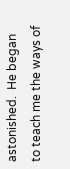astonished.  He began to teach me the ways of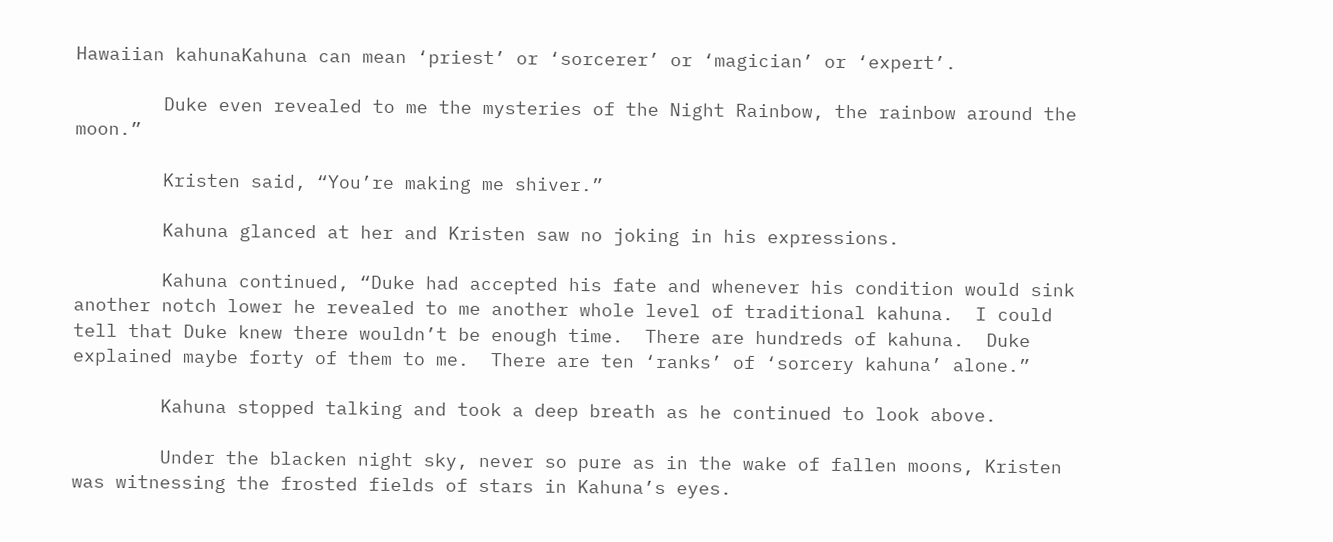Hawaiian kahunaKahuna can mean ‘priest’ or ‘sorcerer’ or ‘magician’ or ‘expert’.

        Duke even revealed to me the mysteries of the Night Rainbow, the rainbow around the moon.”

        Kristen said, “You’re making me shiver.”

        Kahuna glanced at her and Kristen saw no joking in his expressions.

        Kahuna continued, “Duke had accepted his fate and whenever his condition would sink another notch lower he revealed to me another whole level of traditional kahuna.  I could tell that Duke knew there wouldn’t be enough time.  There are hundreds of kahuna.  Duke explained maybe forty of them to me.  There are ten ‘ranks’ of ‘sorcery kahuna’ alone.”

        Kahuna stopped talking and took a deep breath as he continued to look above.

        Under the blacken night sky, never so pure as in the wake of fallen moons, Kristen was witnessing the frosted fields of stars in Kahuna’s eyes.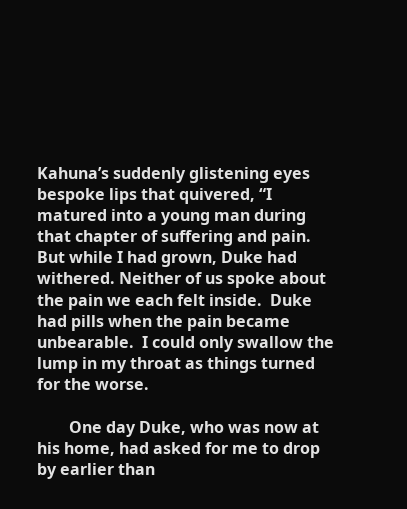Kahuna’s suddenly glistening eyes bespoke lips that quivered, “I matured into a young man during that chapter of suffering and pain.  But while I had grown, Duke had withered. Neither of us spoke about the pain we each felt inside.  Duke had pills when the pain became unbearable.  I could only swallow the lump in my throat as things turned for the worse.

        One day Duke, who was now at his home, had asked for me to drop by earlier than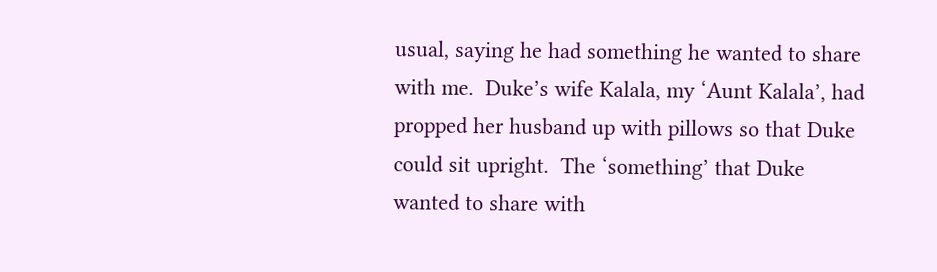usual, saying he had something he wanted to share with me.  Duke’s wife Kalala, my ‘Aunt Kalala’, had propped her husband up with pillows so that Duke could sit upright.  The ‘something’ that Duke wanted to share with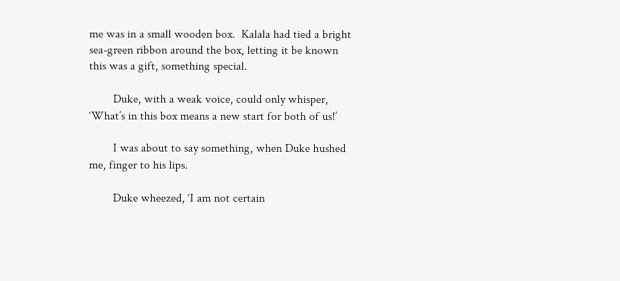me was in a small wooden box.  Kalala had tied a bright sea-green ribbon around the box, letting it be known this was a gift, something special.

        Duke, with a weak voice, could only whisper, ‘What’s in this box means a new start for both of us!’

        I was about to say something, when Duke hushed me, finger to his lips.

        Duke wheezed, ‘I am not certain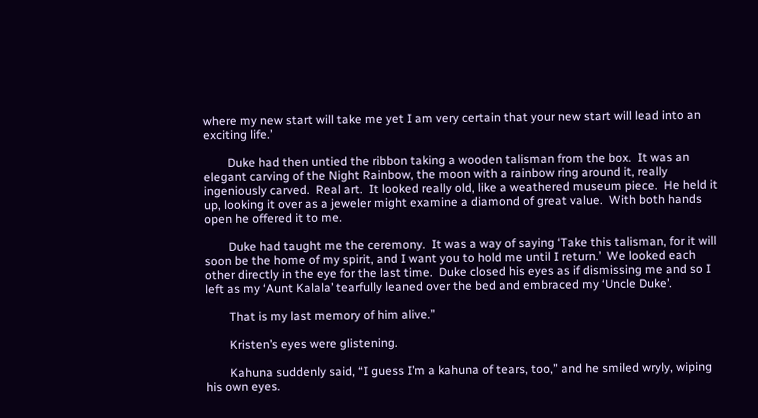where my new start will take me yet I am very certain that your new start will lead into an exciting life.’

        Duke had then untied the ribbon taking a wooden talisman from the box.  It was an elegant carving of the Night Rainbow, the moon with a rainbow ring around it, really ingeniously carved.  Real art.  It looked really old, like a weathered museum piece.  He held it up, looking it over as a jeweler might examine a diamond of great value.  With both hands open he offered it to me.

        Duke had taught me the ceremony.  It was a way of saying ‘Take this talisman, for it will soon be the home of my spirit, and I want you to hold me until I return.’  We looked each other directly in the eye for the last time.  Duke closed his eyes as if dismissing me and so I left as my ‘Aunt Kalala’ tearfully leaned over the bed and embraced my ‘Uncle Duke’.

        That is my last memory of him alive.”

        Kristen’s eyes were glistening.

        Kahuna suddenly said, “I guess I’m a kahuna of tears, too,” and he smiled wryly, wiping his own eyes.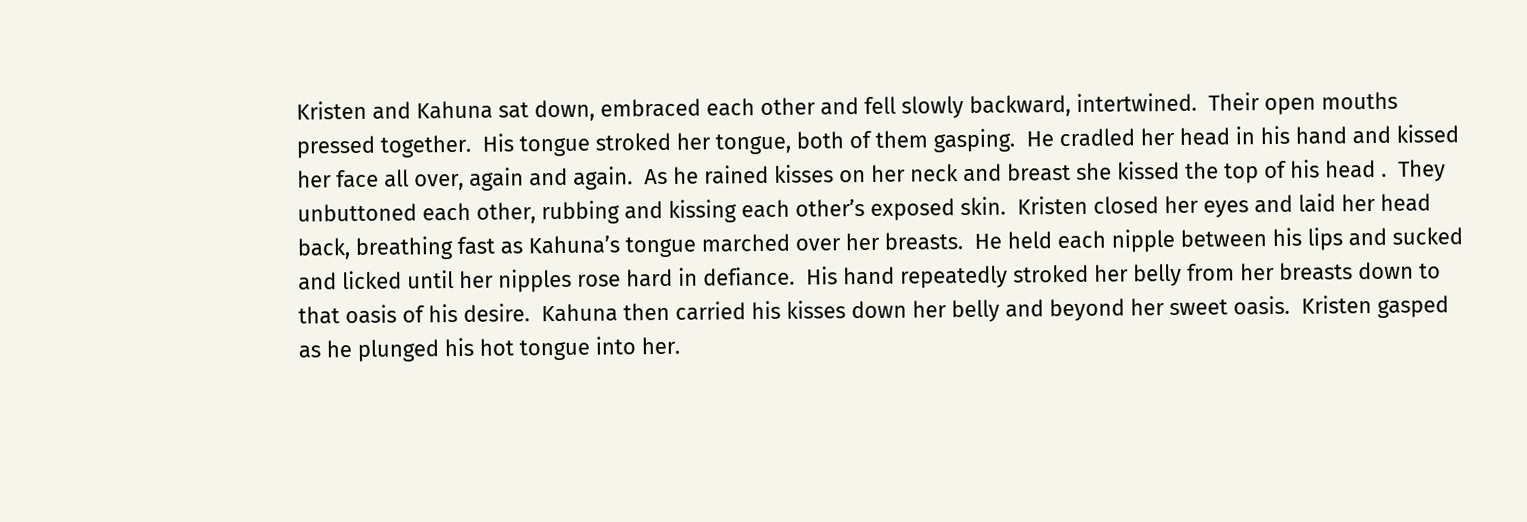Kristen and Kahuna sat down, embraced each other and fell slowly backward, intertwined.  Their open mouths pressed together.  His tongue stroked her tongue, both of them gasping.  He cradled her head in his hand and kissed her face all over, again and again.  As he rained kisses on her neck and breast she kissed the top of his head .  They unbuttoned each other, rubbing and kissing each other’s exposed skin.  Kristen closed her eyes and laid her head back, breathing fast as Kahuna’s tongue marched over her breasts.  He held each nipple between his lips and sucked and licked until her nipples rose hard in defiance.  His hand repeatedly stroked her belly from her breasts down to that oasis of his desire.  Kahuna then carried his kisses down her belly and beyond her sweet oasis.  Kristen gasped as he plunged his hot tongue into her.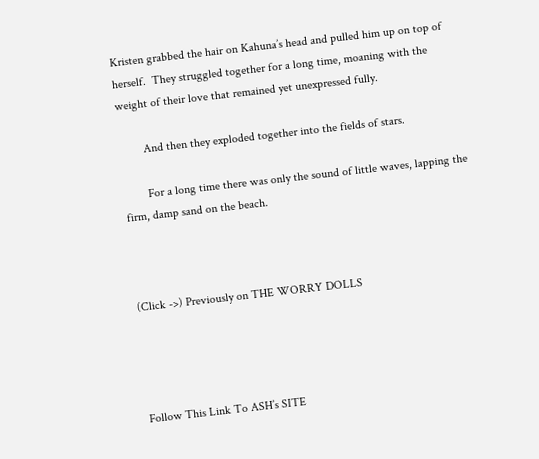Kristen grabbed the hair on Kahuna’s head and pulled him up on top of herself.  They struggled together for a long time, moaning with the weight of their love that remained yet unexpressed fully.

        And then they exploded together into the fields of stars.

        For a long time there was only the sound of little waves, lapping the firm, damp sand on the beach.



(Click ->) Previously on THE WORRY DOLLS




Follow This Link To ASH’s SITE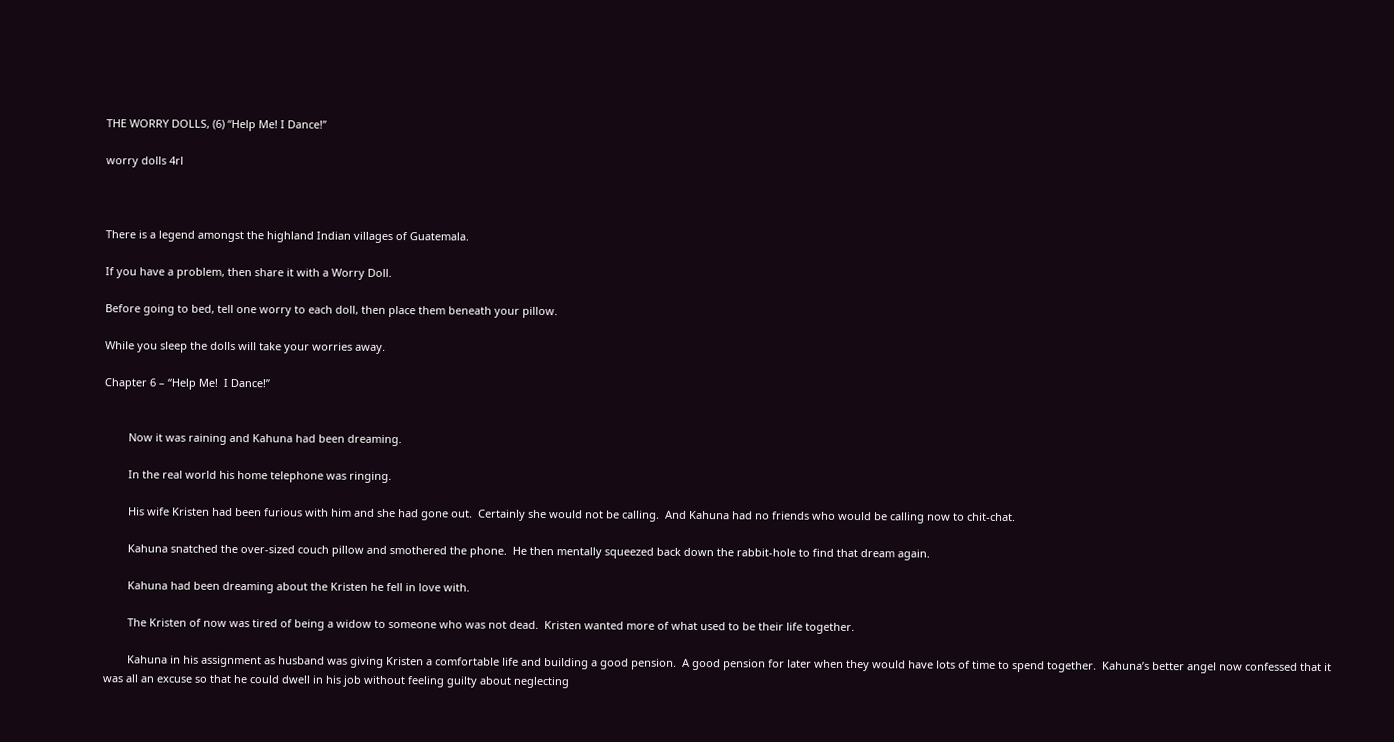THE WORRY DOLLS, (6) “Help Me! I Dance!”

worry dolls 4rl



There is a legend amongst the highland Indian villages of Guatemala.

If you have a problem, then share it with a Worry Doll.

Before going to bed, tell one worry to each doll, then place them beneath your pillow.

While you sleep the dolls will take your worries away.

Chapter 6 – “Help Me!  I Dance!”


        Now it was raining and Kahuna had been dreaming.

        In the real world his home telephone was ringing.

        His wife Kristen had been furious with him and she had gone out.  Certainly she would not be calling.  And Kahuna had no friends who would be calling now to chit-chat.

        Kahuna snatched the over-sized couch pillow and smothered the phone.  He then mentally squeezed back down the rabbit-hole to find that dream again.

        Kahuna had been dreaming about the Kristen he fell in love with.

        The Kristen of now was tired of being a widow to someone who was not dead.  Kristen wanted more of what used to be their life together.

        Kahuna in his assignment as husband was giving Kristen a comfortable life and building a good pension.  A good pension for later when they would have lots of time to spend together.  Kahuna’s better angel now confessed that it was all an excuse so that he could dwell in his job without feeling guilty about neglecting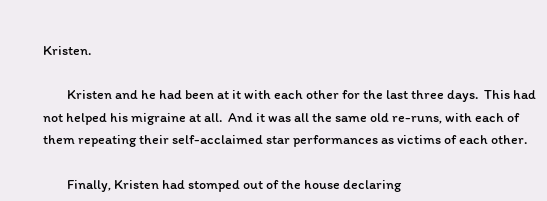Kristen.

        Kristen and he had been at it with each other for the last three days.  This had not helped his migraine at all.  And it was all the same old re-runs, with each of them repeating their self-acclaimed star performances as victims of each other.

        Finally, Kristen had stomped out of the house declaring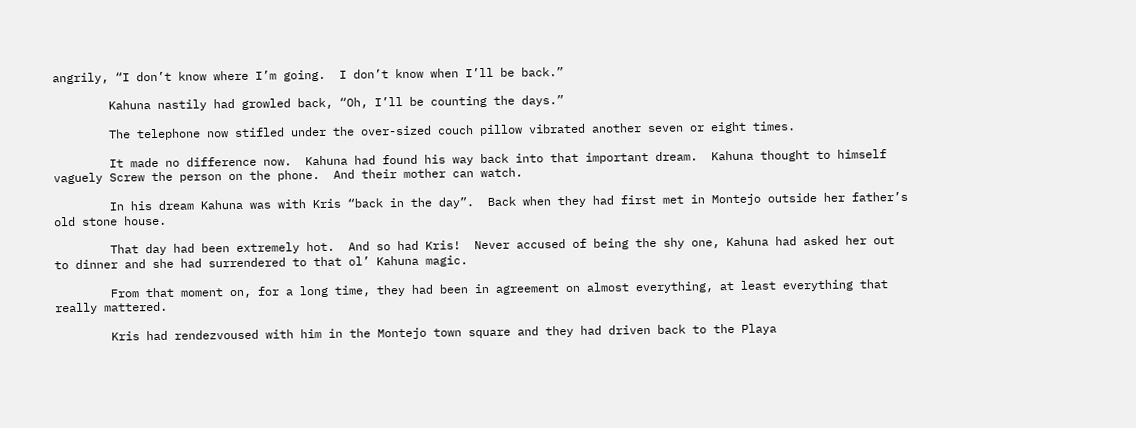angrily, “I don’t know where I’m going.  I don’t know when I’ll be back.”

        Kahuna nastily had growled back, “Oh, I’ll be counting the days.”

        The telephone now stifled under the over-sized couch pillow vibrated another seven or eight times.

        It made no difference now.  Kahuna had found his way back into that important dream.  Kahuna thought to himself vaguely Screw the person on the phone.  And their mother can watch.

        In his dream Kahuna was with Kris “back in the day”.  Back when they had first met in Montejo outside her father’s old stone house.

        That day had been extremely hot.  And so had Kris!  Never accused of being the shy one, Kahuna had asked her out to dinner and she had surrendered to that ol’ Kahuna magic.

        From that moment on, for a long time, they had been in agreement on almost everything, at least everything that really mattered.

        Kris had rendezvoused with him in the Montejo town square and they had driven back to the Playa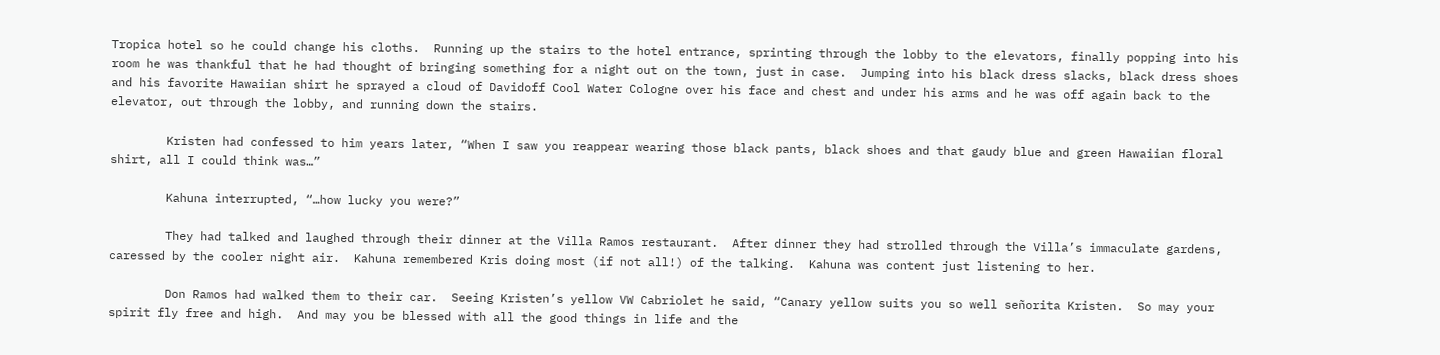Tropica hotel so he could change his cloths.  Running up the stairs to the hotel entrance, sprinting through the lobby to the elevators, finally popping into his room he was thankful that he had thought of bringing something for a night out on the town, just in case.  Jumping into his black dress slacks, black dress shoes and his favorite Hawaiian shirt he sprayed a cloud of Davidoff Cool Water Cologne over his face and chest and under his arms and he was off again back to the elevator, out through the lobby, and running down the stairs.

        Kristen had confessed to him years later, “When I saw you reappear wearing those black pants, black shoes and that gaudy blue and green Hawaiian floral shirt, all I could think was…”

        Kahuna interrupted, “…how lucky you were?”

        They had talked and laughed through their dinner at the Villa Ramos restaurant.  After dinner they had strolled through the Villa’s immaculate gardens, caressed by the cooler night air.  Kahuna remembered Kris doing most (if not all!) of the talking.  Kahuna was content just listening to her.

        Don Ramos had walked them to their car.  Seeing Kristen’s yellow VW Cabriolet he said, “Canary yellow suits you so well señorita Kristen.  So may your spirit fly free and high.  And may you be blessed with all the good things in life and the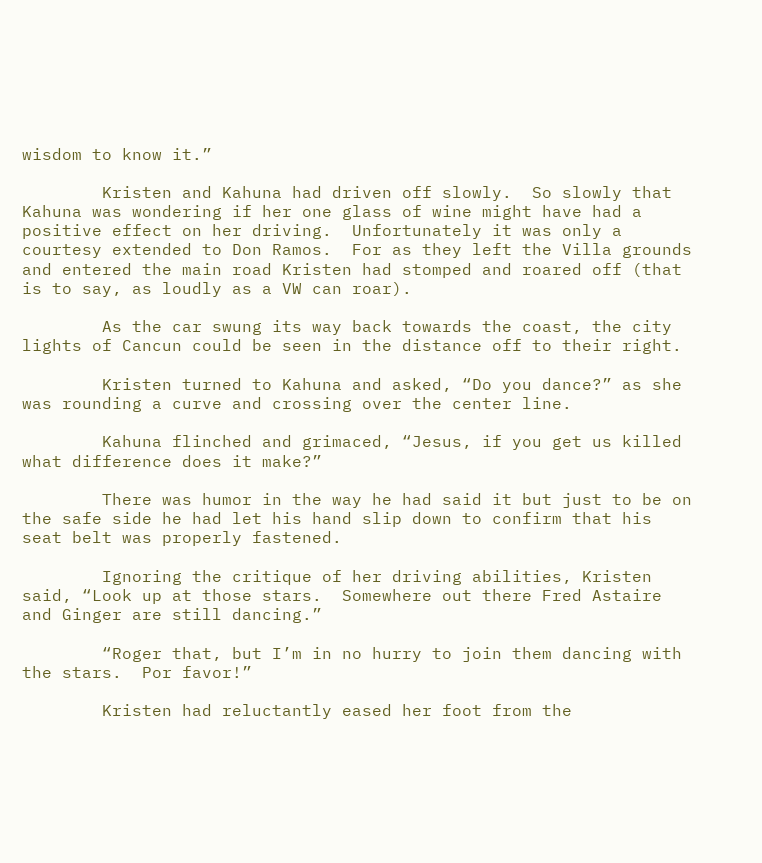wisdom to know it.”

        Kristen and Kahuna had driven off slowly.  So slowly that Kahuna was wondering if her one glass of wine might have had a positive effect on her driving.  Unfortunately it was only a courtesy extended to Don Ramos.  For as they left the Villa grounds and entered the main road Kristen had stomped and roared off (that is to say, as loudly as a VW can roar).

        As the car swung its way back towards the coast, the city lights of Cancun could be seen in the distance off to their right.

        Kristen turned to Kahuna and asked, “Do you dance?” as she was rounding a curve and crossing over the center line.

        Kahuna flinched and grimaced, “Jesus, if you get us killed what difference does it make?”

        There was humor in the way he had said it but just to be on the safe side he had let his hand slip down to confirm that his seat belt was properly fastened.

        Ignoring the critique of her driving abilities, Kristen said, “Look up at those stars.  Somewhere out there Fred Astaire and Ginger are still dancing.”

        “Roger that, but I’m in no hurry to join them dancing with the stars.  Por favor!”

        Kristen had reluctantly eased her foot from the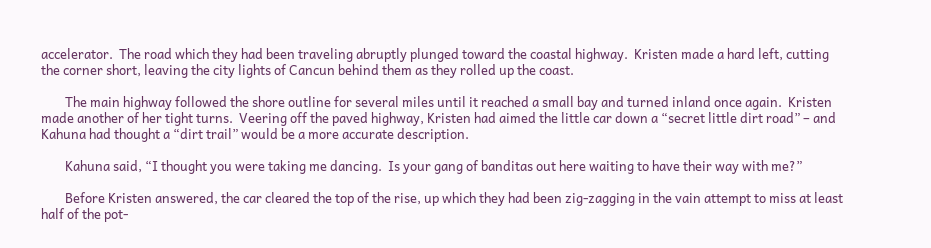accelerator.  The road which they had been traveling abruptly plunged toward the coastal highway.  Kristen made a hard left, cutting the corner short, leaving the city lights of Cancun behind them as they rolled up the coast.

        The main highway followed the shore outline for several miles until it reached a small bay and turned inland once again.  Kristen made another of her tight turns.  Veering off the paved highway, Kristen had aimed the little car down a “secret little dirt road” – and Kahuna had thought a “dirt trail” would be a more accurate description.

        Kahuna said, “I thought you were taking me dancing.  Is your gang of banditas out here waiting to have their way with me?”

        Before Kristen answered, the car cleared the top of the rise, up which they had been zig-zagging in the vain attempt to miss at least half of the pot-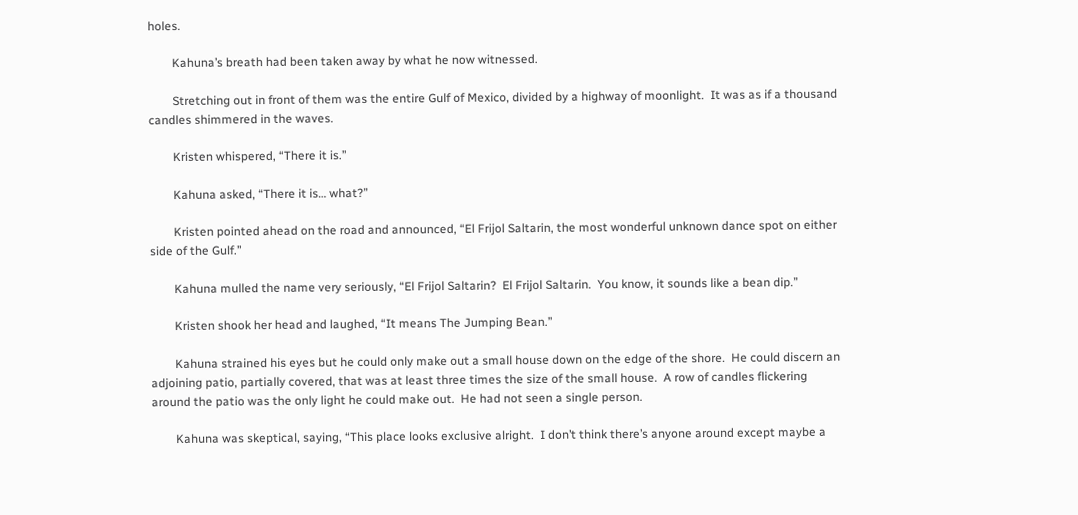holes.

        Kahuna’s breath had been taken away by what he now witnessed.

        Stretching out in front of them was the entire Gulf of Mexico, divided by a highway of moonlight.  It was as if a thousand candles shimmered in the waves.

        Kristen whispered, “There it is.”

        Kahuna asked, “There it is… what?”

        Kristen pointed ahead on the road and announced, “El Frijol Saltarin, the most wonderful unknown dance spot on either side of the Gulf.”

        Kahuna mulled the name very seriously, “El Frijol Saltarin?  El Frijol Saltarin.  You know, it sounds like a bean dip.”

        Kristen shook her head and laughed, “It means The Jumping Bean.”

        Kahuna strained his eyes but he could only make out a small house down on the edge of the shore.  He could discern an adjoining patio, partially covered, that was at least three times the size of the small house.  A row of candles flickering around the patio was the only light he could make out.  He had not seen a single person.

        Kahuna was skeptical, saying, “This place looks exclusive alright.  I don’t think there’s anyone around except maybe a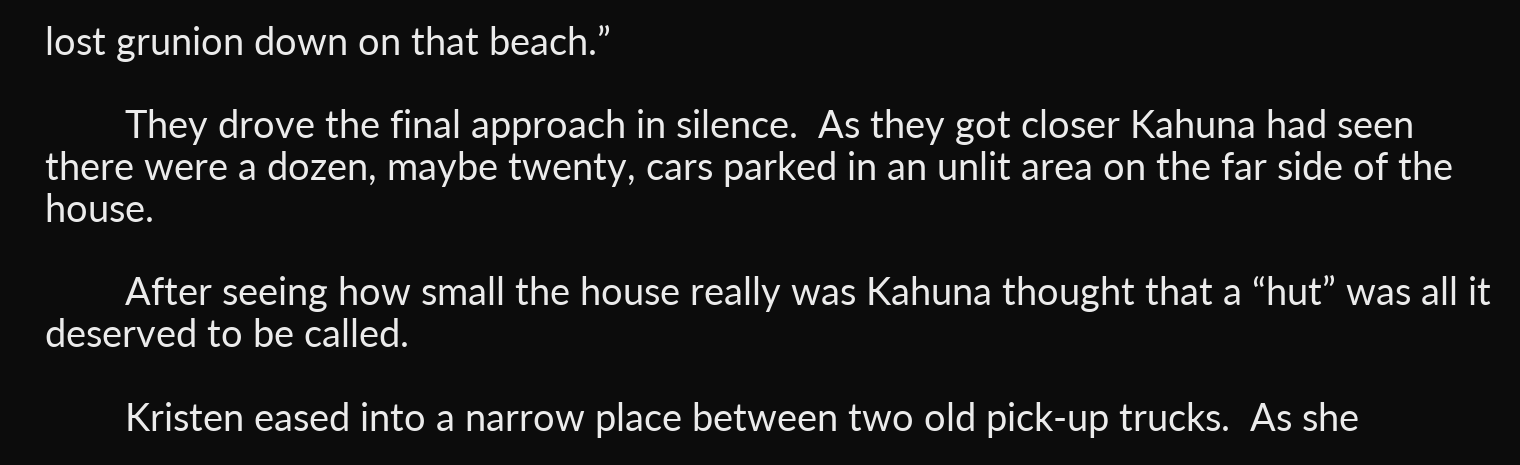lost grunion down on that beach.”

        They drove the final approach in silence.  As they got closer Kahuna had seen there were a dozen, maybe twenty, cars parked in an unlit area on the far side of the house.

        After seeing how small the house really was Kahuna thought that a “hut” was all it deserved to be called.

        Kristen eased into a narrow place between two old pick-up trucks.  As she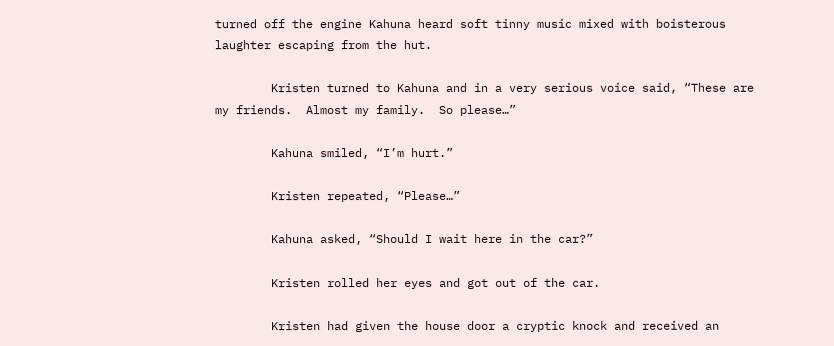turned off the engine Kahuna heard soft tinny music mixed with boisterous laughter escaping from the hut.

        Kristen turned to Kahuna and in a very serious voice said, “These are my friends.  Almost my family.  So please…”

        Kahuna smiled, “I’m hurt.”

        Kristen repeated, “Please…”

        Kahuna asked, “Should I wait here in the car?”

        Kristen rolled her eyes and got out of the car.

        Kristen had given the house door a cryptic knock and received an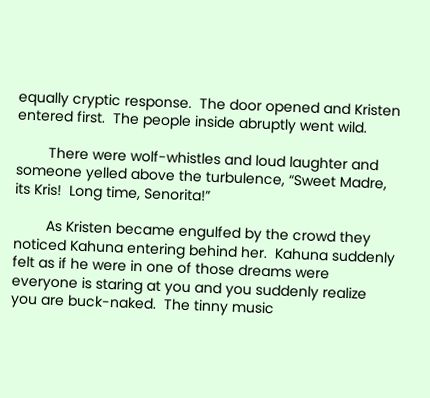equally cryptic response.  The door opened and Kristen entered first.  The people inside abruptly went wild.

        There were wolf-whistles and loud laughter and someone yelled above the turbulence, “Sweet Madre, its Kris!  Long time, Senorita!”

        As Kristen became engulfed by the crowd they noticed Kahuna entering behind her.  Kahuna suddenly felt as if he were in one of those dreams were everyone is staring at you and you suddenly realize you are buck-naked.  The tinny music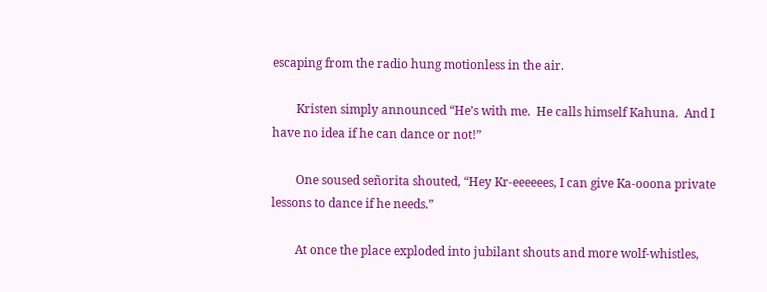escaping from the radio hung motionless in the air.

        Kristen simply announced “He’s with me.  He calls himself Kahuna.  And I have no idea if he can dance or not!”

        One soused señorita shouted, “Hey Kr-eeeeees, I can give Ka-ooona private lessons to dance if he needs.”

        At once the place exploded into jubilant shouts and more wolf-whistles,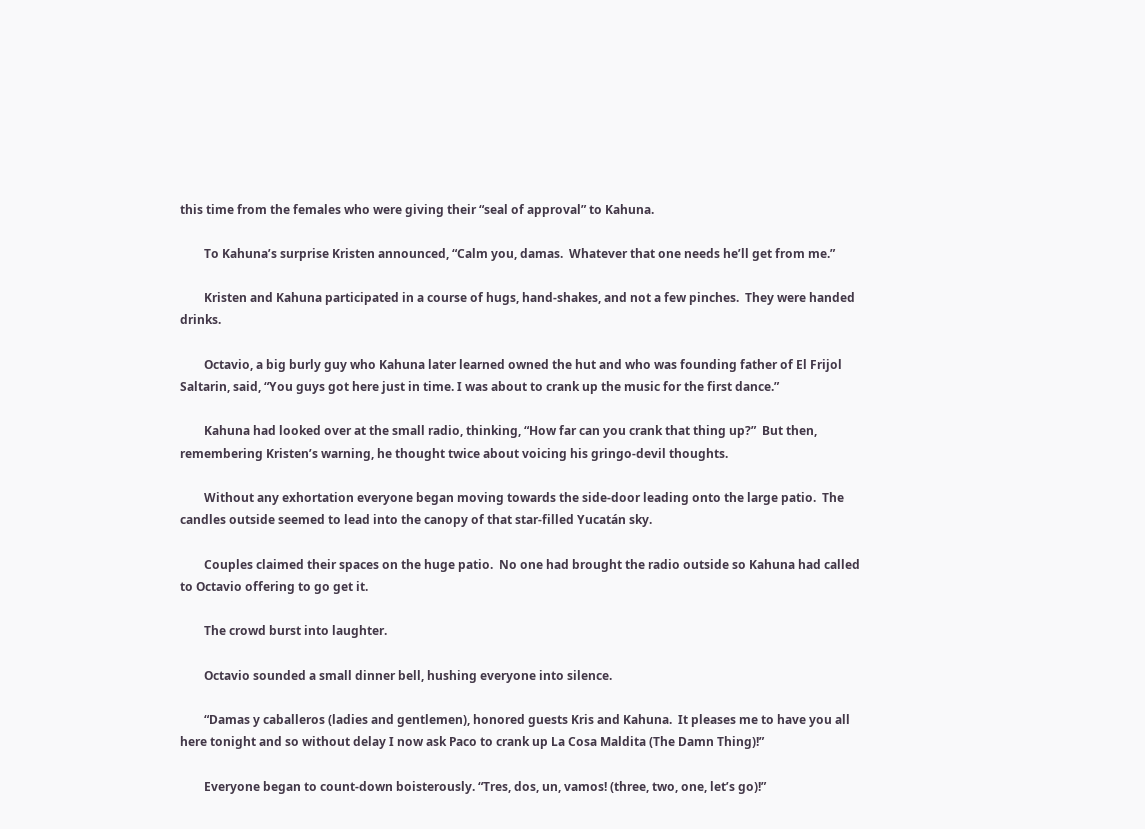this time from the females who were giving their “seal of approval” to Kahuna.

        To Kahuna’s surprise Kristen announced, “Calm you, damas.  Whatever that one needs he’ll get from me.”

        Kristen and Kahuna participated in a course of hugs, hand-shakes, and not a few pinches.  They were handed drinks.

        Octavio, a big burly guy who Kahuna later learned owned the hut and who was founding father of El Frijol Saltarin, said, “You guys got here just in time. I was about to crank up the music for the first dance.”

        Kahuna had looked over at the small radio, thinking, “How far can you crank that thing up?”  But then, remembering Kristen’s warning, he thought twice about voicing his gringo-devil thoughts.

        Without any exhortation everyone began moving towards the side-door leading onto the large patio.  The candles outside seemed to lead into the canopy of that star-filled Yucatán sky.

        Couples claimed their spaces on the huge patio.  No one had brought the radio outside so Kahuna had called to Octavio offering to go get it.

        The crowd burst into laughter.

        Octavio sounded a small dinner bell, hushing everyone into silence.

        “Damas y caballeros (ladies and gentlemen), honored guests Kris and Kahuna.  It pleases me to have you all here tonight and so without delay I now ask Paco to crank up La Cosa Maldita (The Damn Thing)!”

        Everyone began to count-down boisterously. “Tres, dos, un, vamos! (three, two, one, let’s go)!”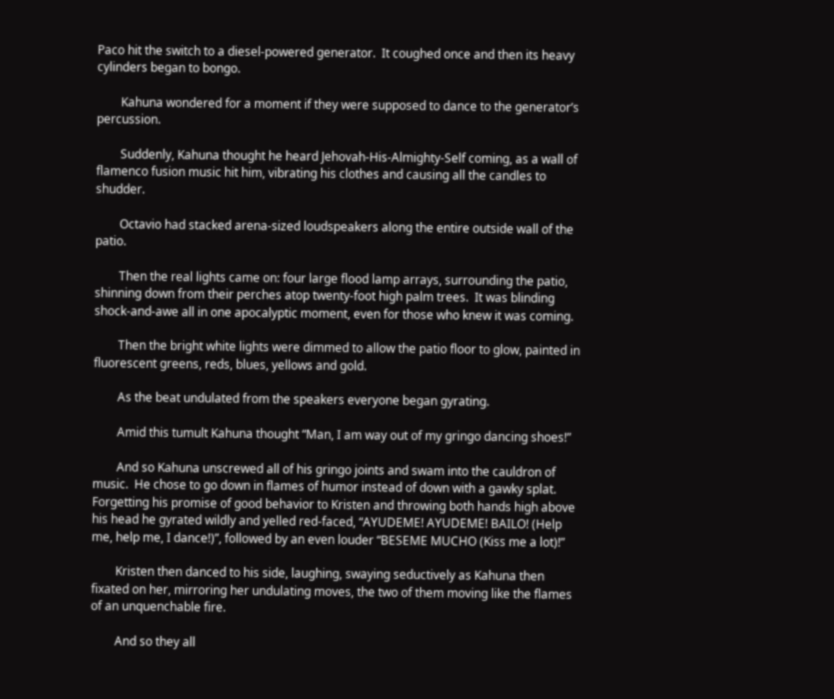Paco hit the switch to a diesel-powered generator.  It coughed once and then its heavy cylinders began to bongo.

        Kahuna wondered for a moment if they were supposed to dance to the generator’s percussion.

        Suddenly, Kahuna thought he heard Jehovah-His-Almighty-Self coming, as a wall of flamenco fusion music hit him, vibrating his clothes and causing all the candles to shudder.

        Octavio had stacked arena-sized loudspeakers along the entire outside wall of the patio.

        Then the real lights came on: four large flood lamp arrays, surrounding the patio, shinning down from their perches atop twenty-foot high palm trees.  It was blinding shock-and-awe all in one apocalyptic moment, even for those who knew it was coming.

        Then the bright white lights were dimmed to allow the patio floor to glow, painted in fluorescent greens, reds, blues, yellows and gold.

        As the beat undulated from the speakers everyone began gyrating.

        Amid this tumult Kahuna thought “Man, I am way out of my gringo dancing shoes!”

        And so Kahuna unscrewed all of his gringo joints and swam into the cauldron of music.  He chose to go down in flames of humor instead of down with a gawky splat.  Forgetting his promise of good behavior to Kristen and throwing both hands high above his head he gyrated wildly and yelled red-faced, “AYUDEME! AYUDEME! BAILO! (Help me, help me, I dance!)”, followed by an even louder “BESEME MUCHO (Kiss me a lot)!”

        Kristen then danced to his side, laughing, swaying seductively as Kahuna then fixated on her, mirroring her undulating moves, the two of them moving like the flames of an unquenchable fire.

        And so they all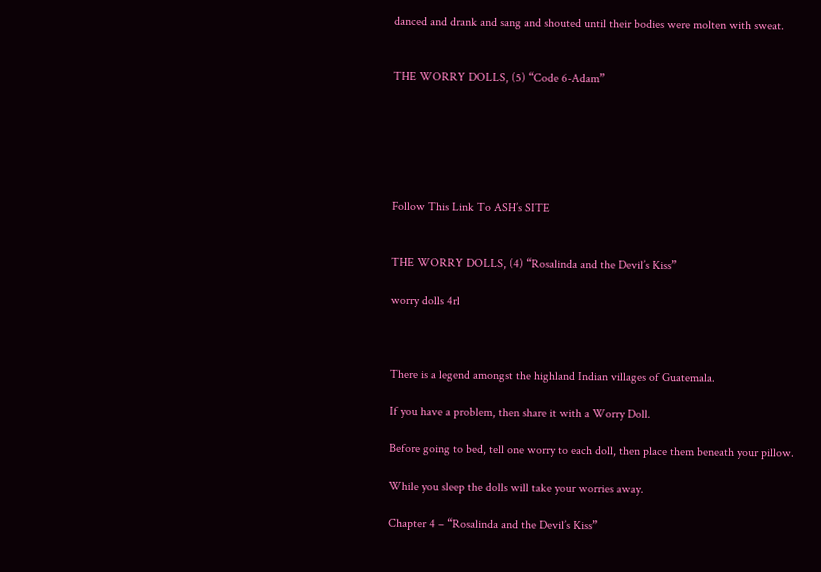danced and drank and sang and shouted until their bodies were molten with sweat.


THE WORRY DOLLS, (5) “Code 6-Adam”






Follow This Link To ASH’s SITE


THE WORRY DOLLS, (4) “Rosalinda and the Devil’s Kiss”

worry dolls 4rl



There is a legend amongst the highland Indian villages of Guatemala.

If you have a problem, then share it with a Worry Doll.

Before going to bed, tell one worry to each doll, then place them beneath your pillow.

While you sleep the dolls will take your worries away.

Chapter 4 – “Rosalinda and the Devil’s Kiss”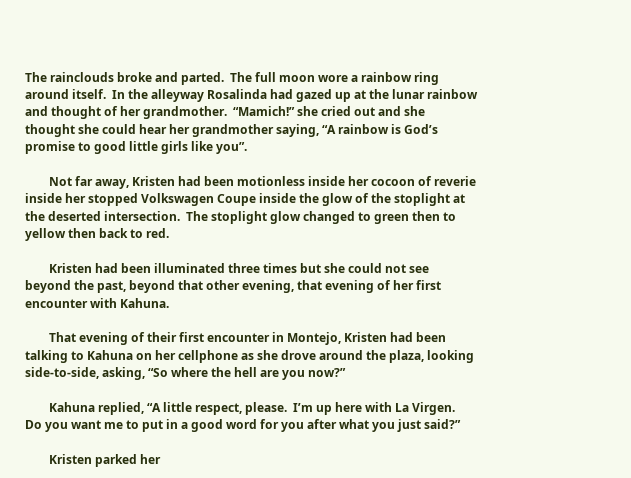The rainclouds broke and parted.  The full moon wore a rainbow ring around itself.  In the alleyway Rosalinda had gazed up at the lunar rainbow and thought of her grandmother.  “Mamich!” she cried out and she thought she could hear her grandmother saying, “A rainbow is God’s promise to good little girls like you”.

        Not far away, Kristen had been motionless inside her cocoon of reverie inside her stopped Volkswagen Coupe inside the glow of the stoplight at the deserted intersection.  The stoplight glow changed to green then to yellow then back to red.

        Kristen had been illuminated three times but she could not see beyond the past, beyond that other evening, that evening of her first encounter with Kahuna.

        That evening of their first encounter in Montejo, Kristen had been talking to Kahuna on her cellphone as she drove around the plaza, looking side-to-side, asking, “So where the hell are you now?”

        Kahuna replied, “A little respect, please.  I’m up here with La Virgen.  Do you want me to put in a good word for you after what you just said?”

        Kristen parked her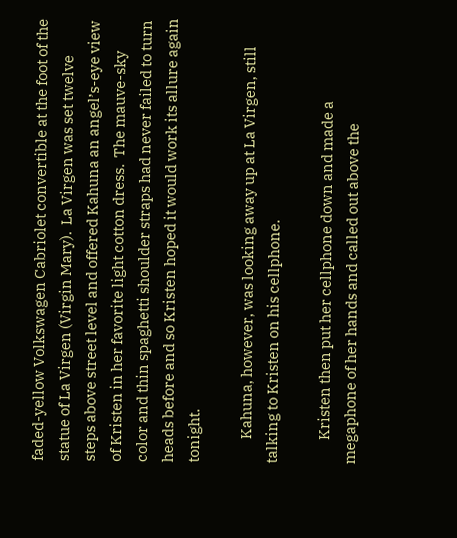faded-yellow Volkswagen Cabriolet convertible at the foot of the statue of La Virgen (Virgin Mary).  La Virgen was set twelve steps above street level and offered Kahuna an angel’s-eye view of Kristen in her favorite light cotton dress.  The mauve-sky color and thin spaghetti shoulder straps had never failed to turn heads before and so Kristen hoped it would work its allure again tonight.

        Kahuna, however, was looking away up at La Virgen, still talking to Kristen on his cellphone.

        Kristen then put her cellphone down and made a megaphone of her hands and called out above the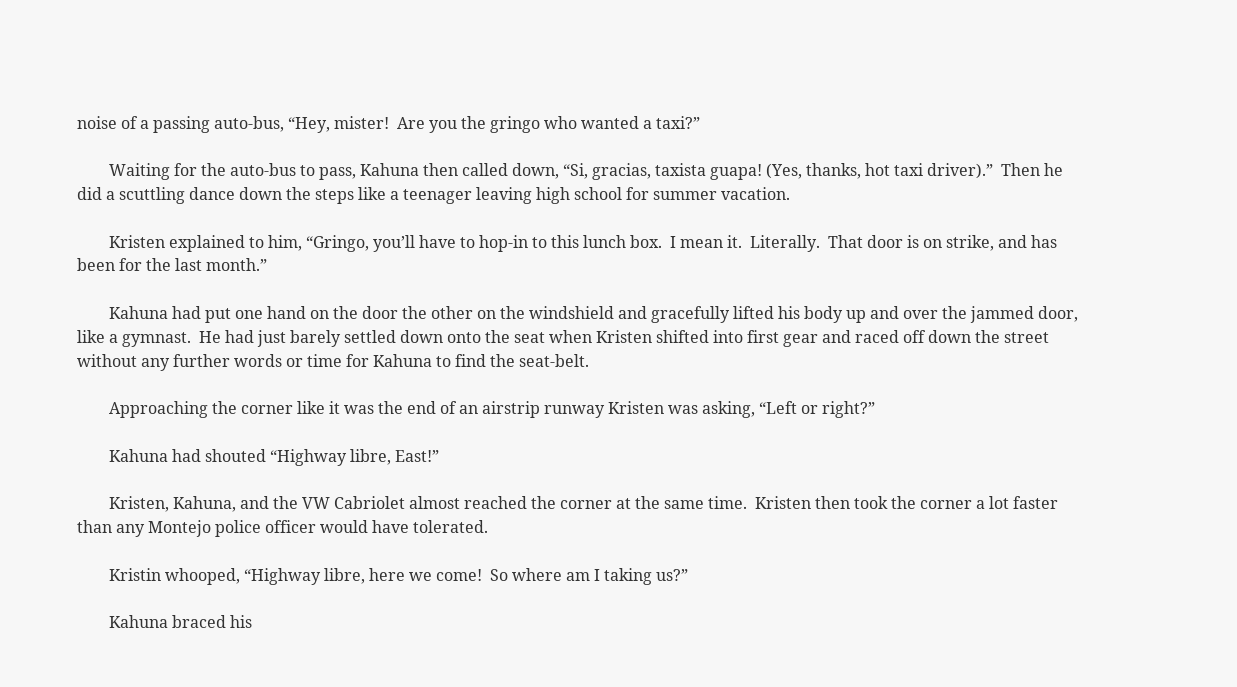noise of a passing auto-bus, “Hey, mister!  Are you the gringo who wanted a taxi?”

        Waiting for the auto-bus to pass, Kahuna then called down, “Si, gracias, taxista guapa! (Yes, thanks, hot taxi driver).”  Then he did a scuttling dance down the steps like a teenager leaving high school for summer vacation.

        Kristen explained to him, “Gringo, you’ll have to hop-in to this lunch box.  I mean it.  Literally.  That door is on strike, and has been for the last month.”

        Kahuna had put one hand on the door the other on the windshield and gracefully lifted his body up and over the jammed door, like a gymnast.  He had just barely settled down onto the seat when Kristen shifted into first gear and raced off down the street without any further words or time for Kahuna to find the seat-belt.

        Approaching the corner like it was the end of an airstrip runway Kristen was asking, “Left or right?”

        Kahuna had shouted “Highway libre, East!”

        Kristen, Kahuna, and the VW Cabriolet almost reached the corner at the same time.  Kristen then took the corner a lot faster than any Montejo police officer would have tolerated.

        Kristin whooped, “Highway libre, here we come!  So where am I taking us?”

        Kahuna braced his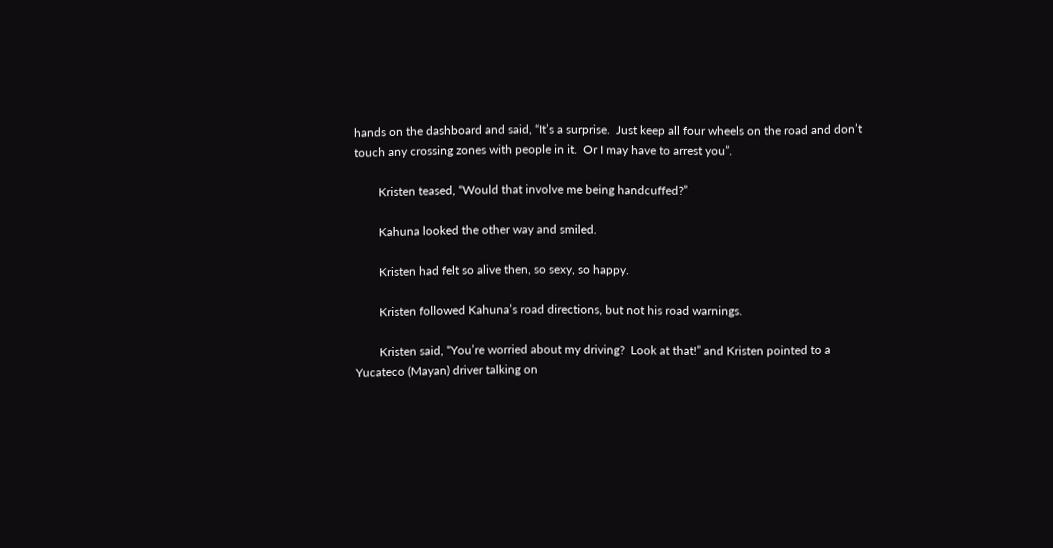hands on the dashboard and said, “It’s a surprise.  Just keep all four wheels on the road and don’t touch any crossing zones with people in it.  Or I may have to arrest you”.

        Kristen teased, “Would that involve me being handcuffed?”

        Kahuna looked the other way and smiled.

        Kristen had felt so alive then, so sexy, so happy.

        Kristen followed Kahuna’s road directions, but not his road warnings.

        Kristen said, “You’re worried about my driving?  Look at that!” and Kristen pointed to a Yucateco (Mayan) driver talking on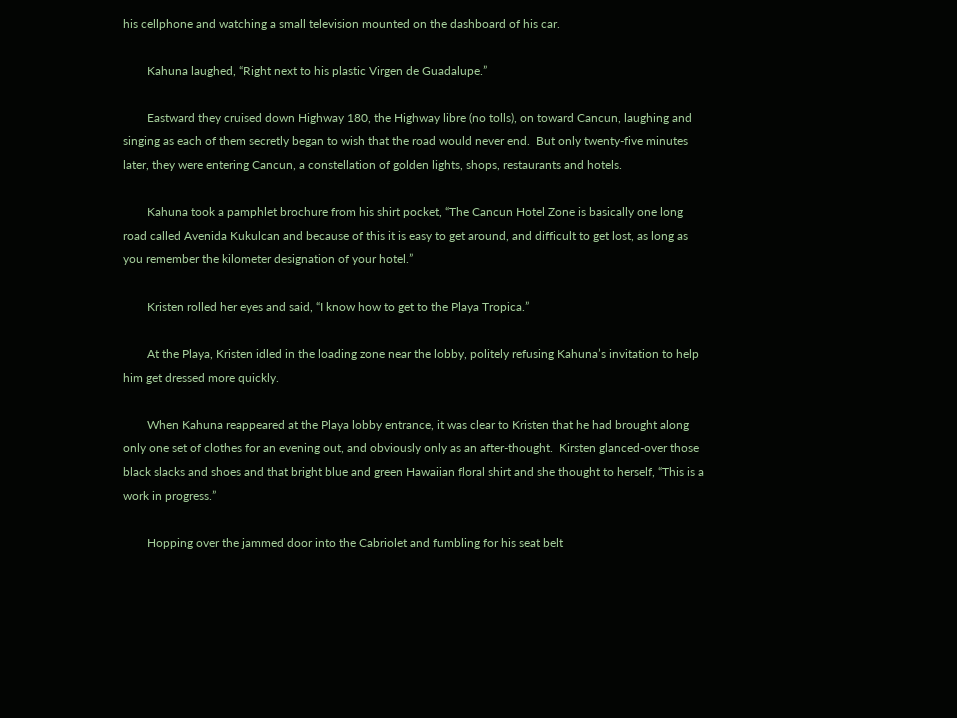his cellphone and watching a small television mounted on the dashboard of his car.

        Kahuna laughed, “Right next to his plastic Virgen de Guadalupe.”

        Eastward they cruised down Highway 180, the Highway libre (no tolls), on toward Cancun, laughing and singing as each of them secretly began to wish that the road would never end.  But only twenty-five minutes later, they were entering Cancun, a constellation of golden lights, shops, restaurants and hotels.

        Kahuna took a pamphlet brochure from his shirt pocket, “The Cancun Hotel Zone is basically one long road called Avenida Kukulcan and because of this it is easy to get around, and difficult to get lost, as long as you remember the kilometer designation of your hotel.”

        Kristen rolled her eyes and said, “I know how to get to the Playa Tropica.”

        At the Playa, Kristen idled in the loading zone near the lobby, politely refusing Kahuna’s invitation to help him get dressed more quickly.

        When Kahuna reappeared at the Playa lobby entrance, it was clear to Kristen that he had brought along only one set of clothes for an evening out, and obviously only as an after-thought.  Kirsten glanced-over those black slacks and shoes and that bright blue and green Hawaiian floral shirt and she thought to herself, “This is a work in progress.”

        Hopping over the jammed door into the Cabriolet and fumbling for his seat belt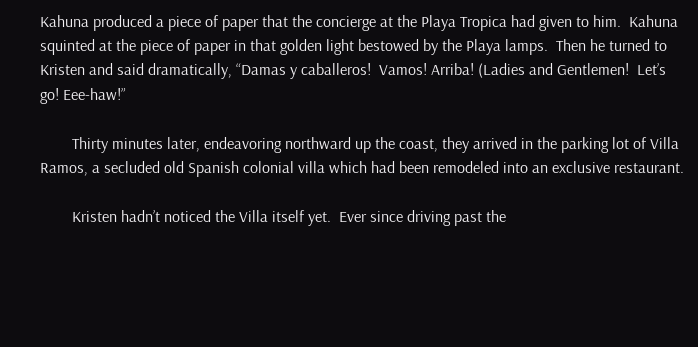Kahuna produced a piece of paper that the concierge at the Playa Tropica had given to him.  Kahuna squinted at the piece of paper in that golden light bestowed by the Playa lamps.  Then he turned to Kristen and said dramatically, “Damas y caballeros!  Vamos! Arriba! (Ladies and Gentlemen!  Let’s go! Eee-haw!”

        Thirty minutes later, endeavoring northward up the coast, they arrived in the parking lot of Villa Ramos, a secluded old Spanish colonial villa which had been remodeled into an exclusive restaurant.

        Kristen hadn’t noticed the Villa itself yet.  Ever since driving past the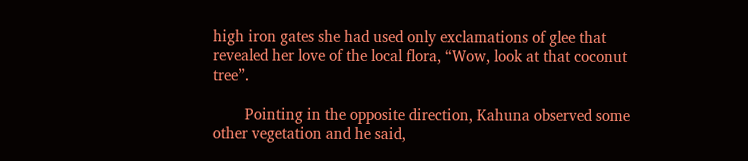high iron gates she had used only exclamations of glee that revealed her love of the local flora, “Wow, look at that coconut tree”.

        Pointing in the opposite direction, Kahuna observed some other vegetation and he said,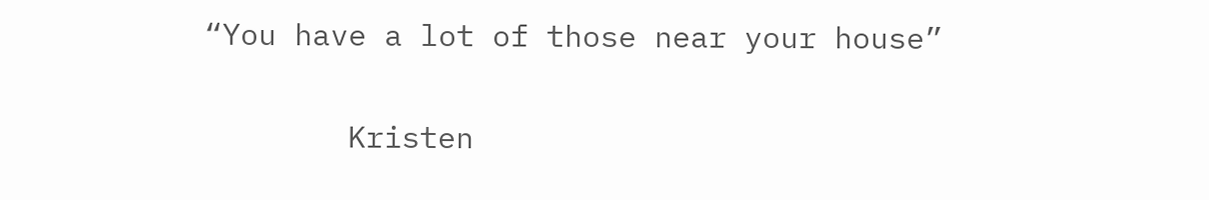“You have a lot of those near your house”

        Kristen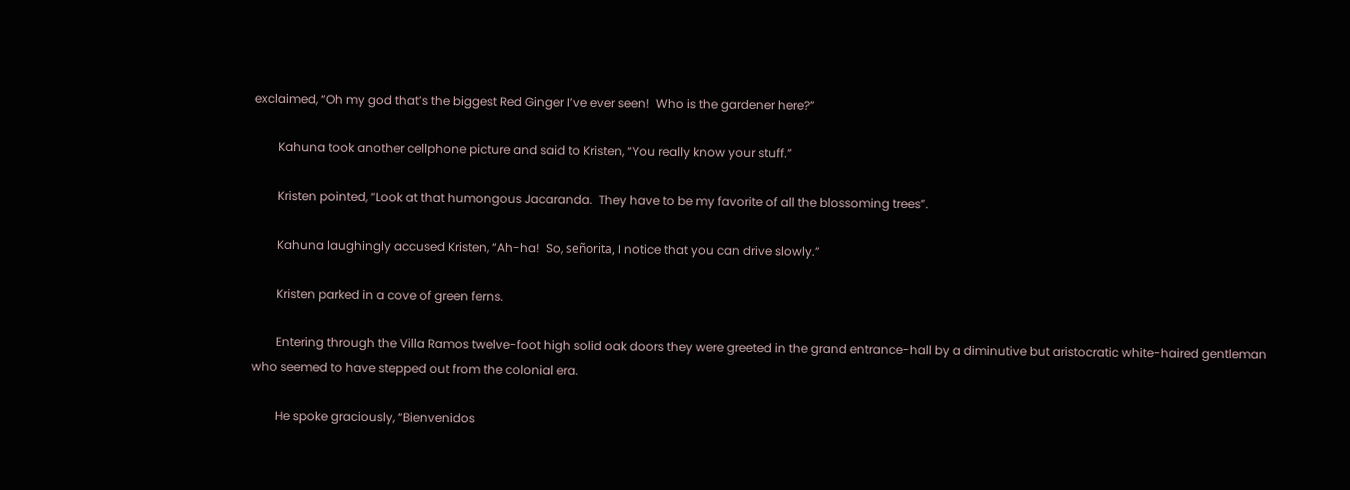exclaimed, “Oh my god that’s the biggest Red Ginger I’ve ever seen!  Who is the gardener here?”

        Kahuna took another cellphone picture and said to Kristen, “You really know your stuff.”

        Kristen pointed, “Look at that humongous Jacaranda.  They have to be my favorite of all the blossoming trees”.

        Kahuna laughingly accused Kristen, “Ah-ha!  So, señorita, I notice that you can drive slowly.”

        Kristen parked in a cove of green ferns.

        Entering through the Villa Ramos twelve-foot high solid oak doors they were greeted in the grand entrance-hall by a diminutive but aristocratic white-haired gentleman who seemed to have stepped out from the colonial era.

        He spoke graciously, “Bienvenidos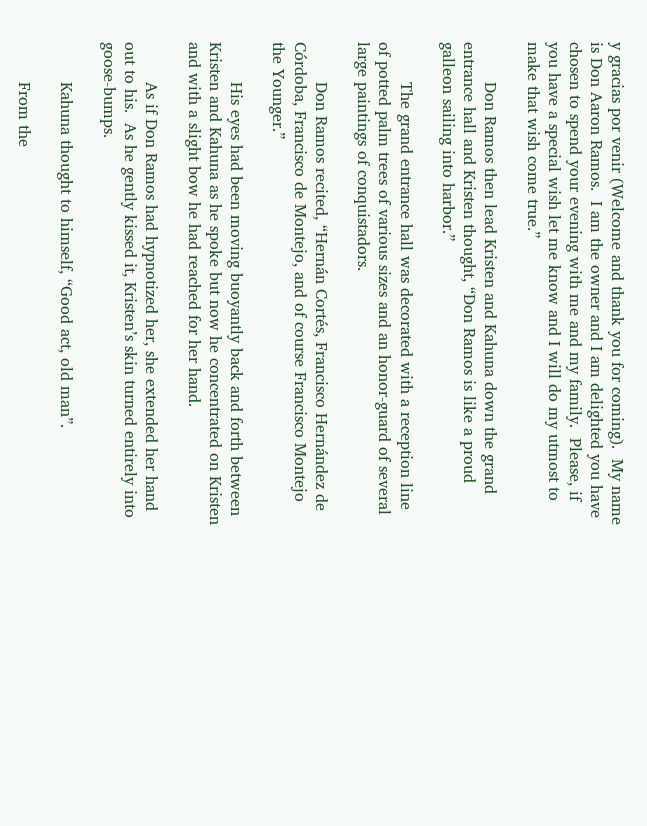y gracias por venir (Welcome and thank you for coming).  My name is Don Aaron Ramos.  I am the owner and I am delighted you have chosen to spend your evening with me and my family.  Please, if you have a special wish let me know and I will do my utmost to make that wish come true.”

        Don Ramos then lead Kristen and Kahuna down the grand entrance hall and Kristen thought, “Don Ramos is like a proud galleon sailing into harbor.”

        The grand entrance hall was decorated with a reception line of potted palm trees of various sizes and an honor-guard of several large paintings of conquistadors.

        Don Ramos recited, “Hernán Cortés, Francisco Hernández de Córdoba, Francisco de Montejo, and of course Francisco Montejo the Younger.”

        His eyes had been moving buoyantly back and forth between Kristen and Kahuna as he spoke but now he concentrated on Kristen and with a slight bow he had reached for her hand.

        As if Don Ramos had hypnotized her, she extended her hand out to his.  As he gently kissed it, Kristen’s skin turned entirely into goose-bumps.

        Kahuna thought to himself, “Good act, old man”.

        From the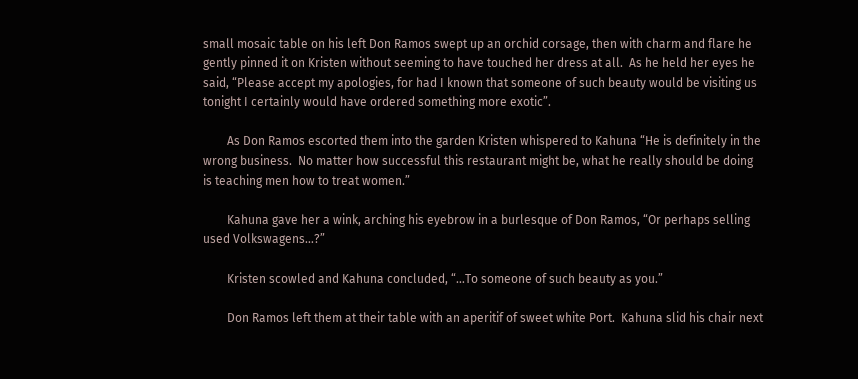small mosaic table on his left Don Ramos swept up an orchid corsage, then with charm and flare he gently pinned it on Kristen without seeming to have touched her dress at all.  As he held her eyes he said, “Please accept my apologies, for had I known that someone of such beauty would be visiting us tonight I certainly would have ordered something more exotic”.

        As Don Ramos escorted them into the garden Kristen whispered to Kahuna “He is definitely in the wrong business.  No matter how successful this restaurant might be, what he really should be doing is teaching men how to treat women.”

        Kahuna gave her a wink, arching his eyebrow in a burlesque of Don Ramos, “Or perhaps selling used Volkswagens…?”

        Kristen scowled and Kahuna concluded, “…To someone of such beauty as you.”

        Don Ramos left them at their table with an aperitif of sweet white Port.  Kahuna slid his chair next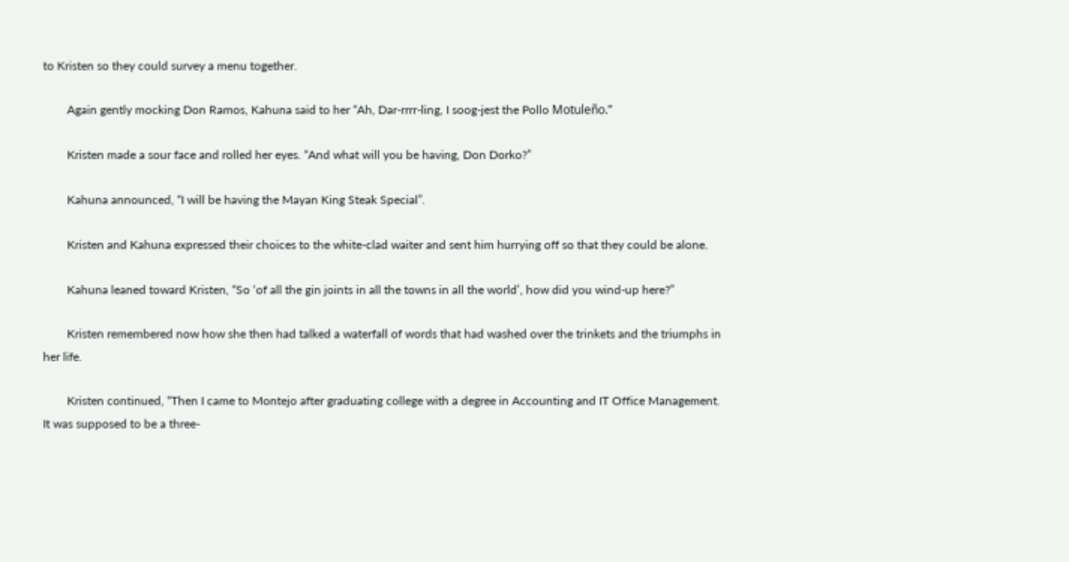to Kristen so they could survey a menu together.

        Again gently mocking Don Ramos, Kahuna said to her “Ah, Dar-rrrr-ling, I soog-jest the Pollo Motuleño.”

        Kristen made a sour face and rolled her eyes. “And what will you be having, Don Dorko?”

        Kahuna announced, “I will be having the Mayan King Steak Special”.

        Kristen and Kahuna expressed their choices to the white-clad waiter and sent him hurrying off so that they could be alone.

        Kahuna leaned toward Kristen, “So ‘of all the gin joints in all the towns in all the world’, how did you wind-up here?”

        Kristen remembered now how she then had talked a waterfall of words that had washed over the trinkets and the triumphs in her life.

        Kristen continued, “Then I came to Montejo after graduating college with a degree in Accounting and IT Office Management.  It was supposed to be a three-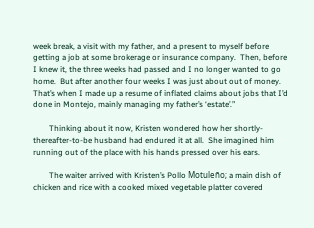week break, a visit with my father, and a present to myself before getting a job at some brokerage or insurance company.  Then, before I knew it, the three weeks had passed and I no longer wanted to go home.  But after another four weeks I was just about out of money.  That’s when I made up a resume of inflated claims about jobs that I’d done in Montejo, mainly managing my father’s ‘estate’.”

        Thinking about it now, Kristen wondered how her shortly-thereafter-to-be husband had endured it at all.  She imagined him running out of the place with his hands pressed over his ears.

        The waiter arrived with Kristen’s Pollo Motuleño; a main dish of chicken and rice with a cooked mixed vegetable platter covered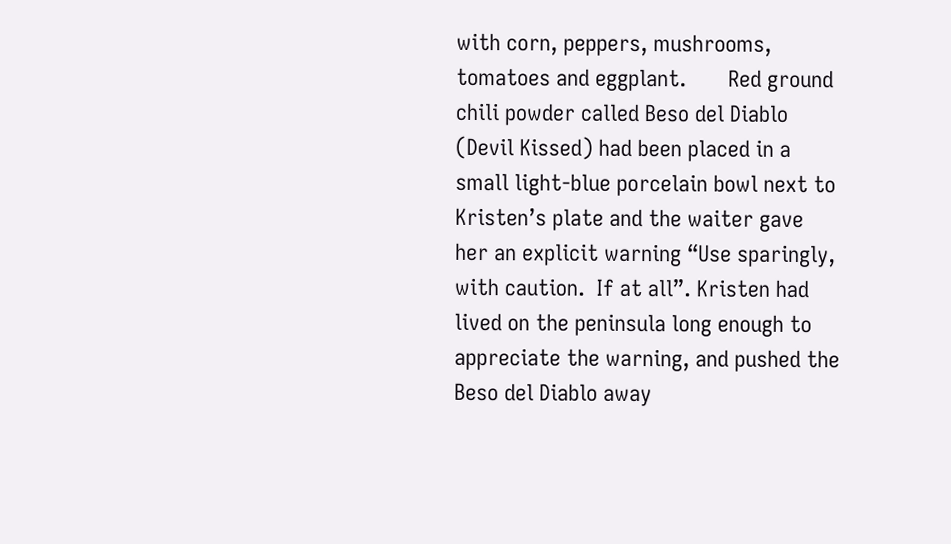with corn, peppers, mushrooms, tomatoes and eggplant.       Red ground chili powder called Beso del Diablo (Devil Kissed) had been placed in a small light-blue porcelain bowl next to Kristen’s plate and the waiter gave her an explicit warning “Use sparingly, with caution.  If at all”. Kristen had lived on the peninsula long enough to appreciate the warning, and pushed the Beso del Diablo away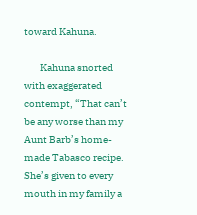toward Kahuna.

        Kahuna snorted with exaggerated contempt, “That can’t be any worse than my Aunt Barb’s home-made Tabasco recipe.  She’s given to every mouth in my family a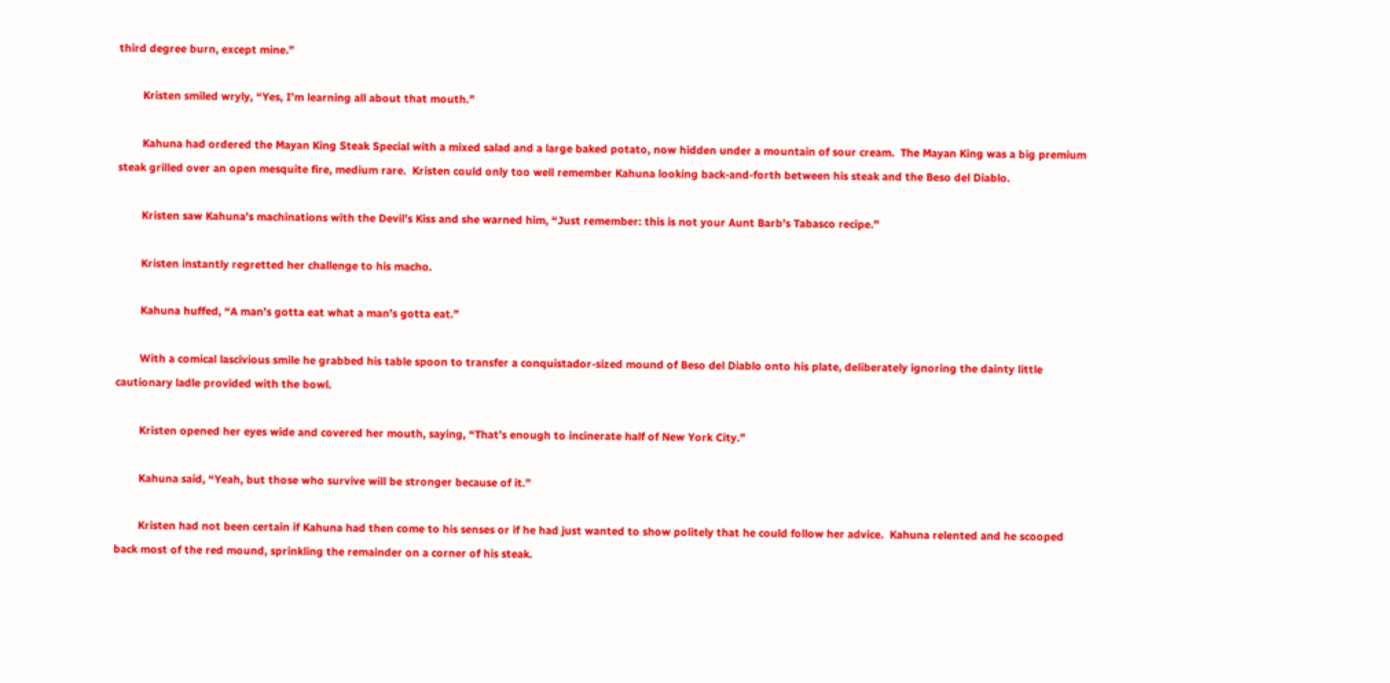third degree burn, except mine.”

        Kristen smiled wryly, “Yes, I’m learning all about that mouth.”

        Kahuna had ordered the Mayan King Steak Special with a mixed salad and a large baked potato, now hidden under a mountain of sour cream.  The Mayan King was a big premium steak grilled over an open mesquite fire, medium rare.  Kristen could only too well remember Kahuna looking back-and-forth between his steak and the Beso del Diablo.

        Kristen saw Kahuna’s machinations with the Devil’s Kiss and she warned him, “Just remember: this is not your Aunt Barb’s Tabasco recipe.”

        Kristen instantly regretted her challenge to his macho.

        Kahuna huffed, “A man’s gotta eat what a man’s gotta eat.”

        With a comical lascivious smile he grabbed his table spoon to transfer a conquistador-sized mound of Beso del Diablo onto his plate, deliberately ignoring the dainty little cautionary ladle provided with the bowl.

        Kristen opened her eyes wide and covered her mouth, saying, “That’s enough to incinerate half of New York City.”

        Kahuna said, “Yeah, but those who survive will be stronger because of it.”

        Kristen had not been certain if Kahuna had then come to his senses or if he had just wanted to show politely that he could follow her advice.  Kahuna relented and he scooped back most of the red mound, sprinkling the remainder on a corner of his steak.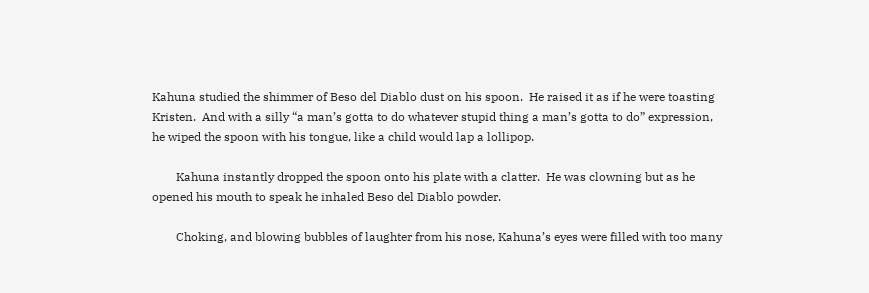Kahuna studied the shimmer of Beso del Diablo dust on his spoon.  He raised it as if he were toasting Kristen.  And with a silly “a man’s gotta to do whatever stupid thing a man’s gotta to do” expression, he wiped the spoon with his tongue, like a child would lap a lollipop.

        Kahuna instantly dropped the spoon onto his plate with a clatter.  He was clowning but as he opened his mouth to speak he inhaled Beso del Diablo powder.

        Choking, and blowing bubbles of laughter from his nose, Kahuna’s eyes were filled with too many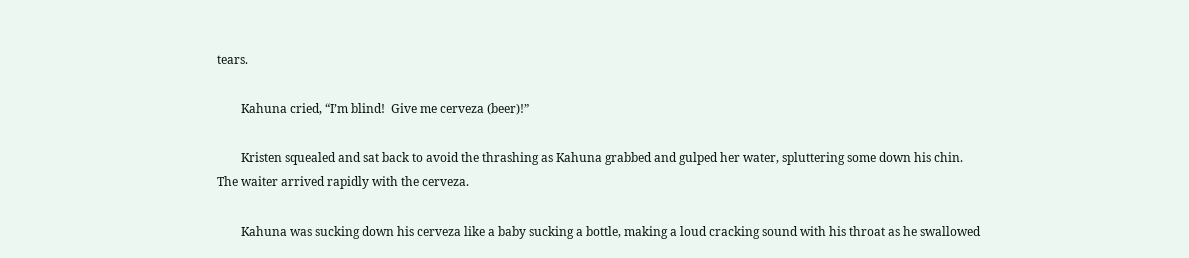tears.

        Kahuna cried, “I’m blind!  Give me cerveza (beer)!”

        Kristen squealed and sat back to avoid the thrashing as Kahuna grabbed and gulped her water, spluttering some down his chin.  The waiter arrived rapidly with the cerveza.

        Kahuna was sucking down his cerveza like a baby sucking a bottle, making a loud cracking sound with his throat as he swallowed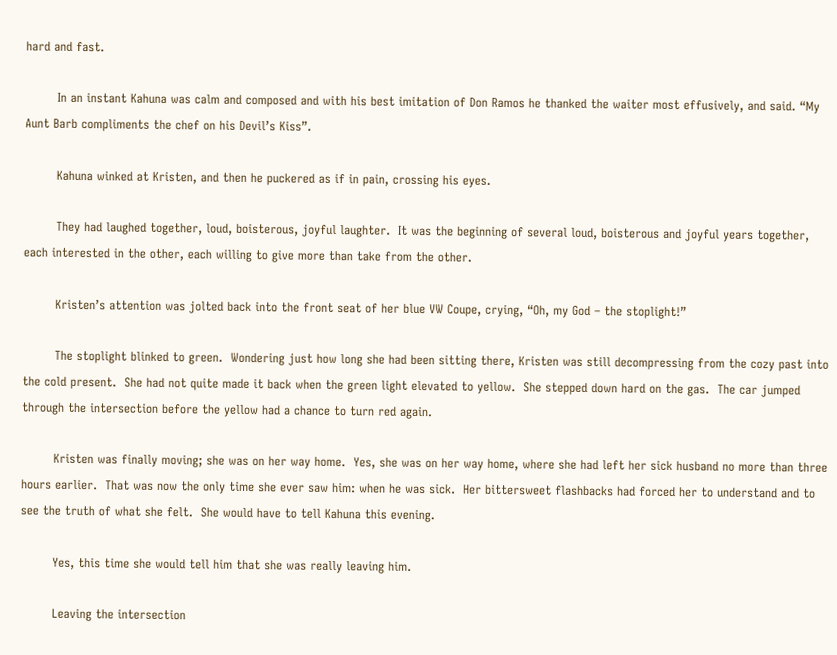hard and fast.

        In an instant Kahuna was calm and composed and with his best imitation of Don Ramos he thanked the waiter most effusively, and said. “My Aunt Barb compliments the chef on his Devil’s Kiss”.

        Kahuna winked at Kristen, and then he puckered as if in pain, crossing his eyes.

        They had laughed together, loud, boisterous, joyful laughter.  It was the beginning of several loud, boisterous and joyful years together, each interested in the other, each willing to give more than take from the other.

        Kristen’s attention was jolted back into the front seat of her blue VW Coupe, crying, “Oh, my God – the stoplight!”

        The stoplight blinked to green.  Wondering just how long she had been sitting there, Kristen was still decompressing from the cozy past into the cold present.  She had not quite made it back when the green light elevated to yellow.  She stepped down hard on the gas.  The car jumped through the intersection before the yellow had a chance to turn red again.

        Kristen was finally moving; she was on her way home.  Yes, she was on her way home, where she had left her sick husband no more than three hours earlier.  That was now the only time she ever saw him: when he was sick.  Her bittersweet flashbacks had forced her to understand and to see the truth of what she felt.  She would have to tell Kahuna this evening.

        Yes, this time she would tell him that she was really leaving him.

        Leaving the intersection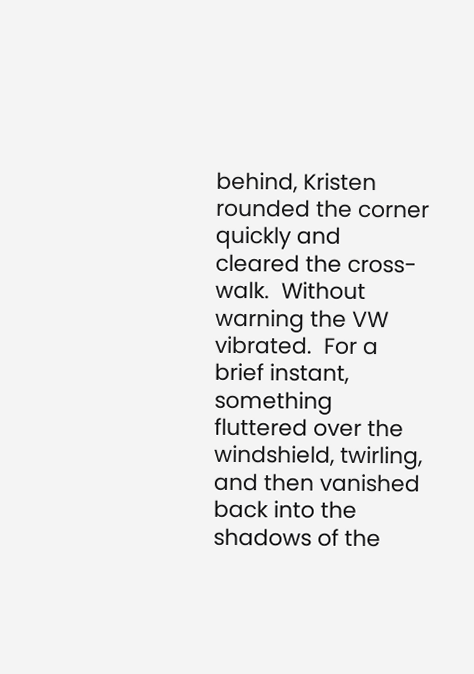behind, Kristen rounded the corner quickly and cleared the cross-walk.  Without warning the VW vibrated.  For a brief instant, something fluttered over the windshield, twirling, and then vanished back into the shadows of the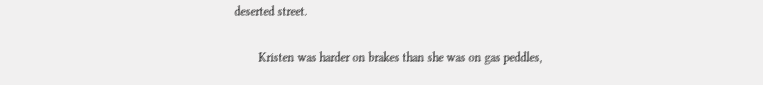deserted street.

        Kristen was harder on brakes than she was on gas peddles,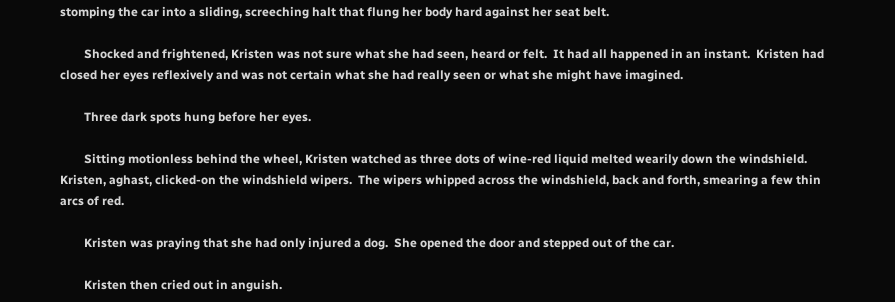stomping the car into a sliding, screeching halt that flung her body hard against her seat belt.

        Shocked and frightened, Kristen was not sure what she had seen, heard or felt.  It had all happened in an instant.  Kristen had closed her eyes reflexively and was not certain what she had really seen or what she might have imagined.

        Three dark spots hung before her eyes.

        Sitting motionless behind the wheel, Kristen watched as three dots of wine-red liquid melted wearily down the windshield.  Kristen, aghast, clicked-on the windshield wipers.  The wipers whipped across the windshield, back and forth, smearing a few thin arcs of red.

        Kristen was praying that she had only injured a dog.  She opened the door and stepped out of the car.

        Kristen then cried out in anguish.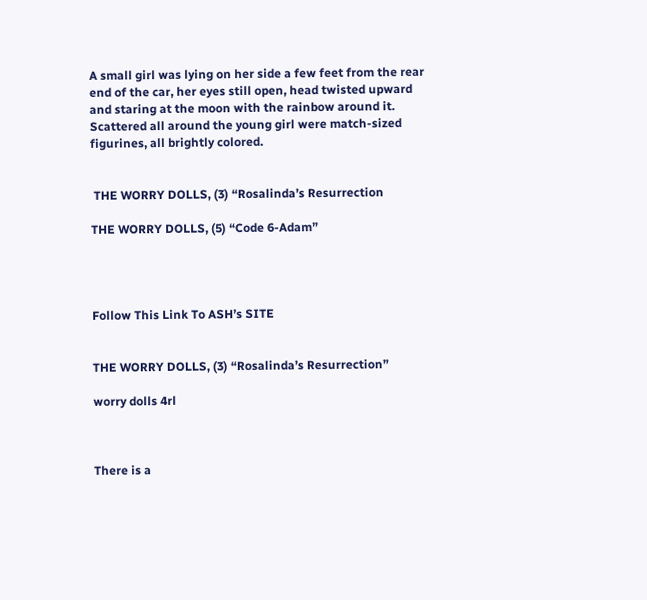A small girl was lying on her side a few feet from the rear end of the car, her eyes still open, head twisted upward and staring at the moon with the rainbow around it.  Scattered all around the young girl were match-sized figurines, all brightly colored.


 THE WORRY DOLLS, (3) “Rosalinda’s Resurrection

THE WORRY DOLLS, (5) “Code 6-Adam”




Follow This Link To ASH’s SITE


THE WORRY DOLLS, (3) “Rosalinda’s Resurrection”

worry dolls 4rl



There is a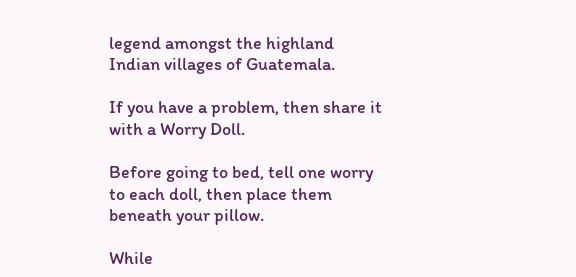legend amongst the highland Indian villages of Guatemala.

If you have a problem, then share it with a Worry Doll.

Before going to bed, tell one worry to each doll, then place them beneath your pillow.

While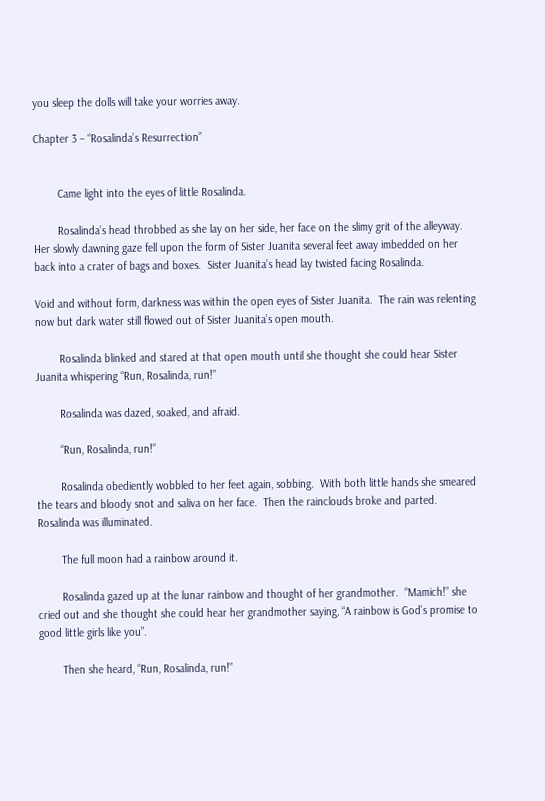you sleep the dolls will take your worries away.

Chapter 3 – “Rosalinda’s Resurrection”


        Came light into the eyes of little Rosalinda.

        Rosalinda’s head throbbed as she lay on her side, her face on the slimy grit of the alleyway.  Her slowly dawning gaze fell upon the form of Sister Juanita several feet away imbedded on her back into a crater of bags and boxes.  Sister Juanita’s head lay twisted facing Rosalinda.

Void and without form, darkness was within the open eyes of Sister Juanita.  The rain was relenting now but dark water still flowed out of Sister Juanita’s open mouth.

        Rosalinda blinked and stared at that open mouth until she thought she could hear Sister Juanita whispering “Run, Rosalinda, run!”

        Rosalinda was dazed, soaked, and afraid.

        “Run, Rosalinda, run!”

        Rosalinda obediently wobbled to her feet again, sobbing.  With both little hands she smeared the tears and bloody snot and saliva on her face.  Then the rainclouds broke and parted.  Rosalinda was illuminated.

        The full moon had a rainbow around it.

        Rosalinda gazed up at the lunar rainbow and thought of her grandmother.  “Mamich!” she cried out and she thought she could hear her grandmother saying, “A rainbow is God’s promise to good little girls like you”.

        Then she heard, “Run, Rosalinda, run!”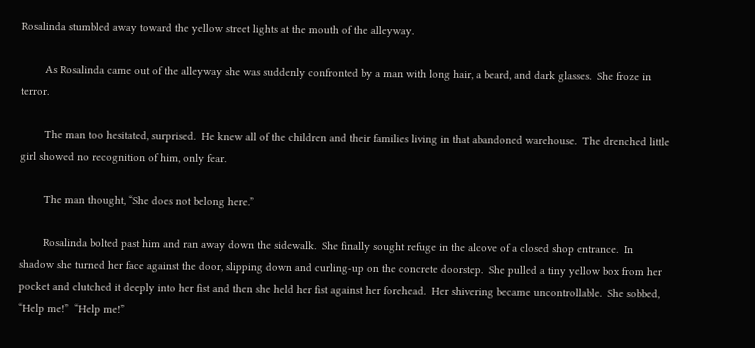Rosalinda stumbled away toward the yellow street lights at the mouth of the alleyway.

        As Rosalinda came out of the alleyway she was suddenly confronted by a man with long hair, a beard, and dark glasses.  She froze in terror.

        The man too hesitated, surprised.  He knew all of the children and their families living in that abandoned warehouse.  The drenched little girl showed no recognition of him, only fear.

        The man thought, “She does not belong here.”

        Rosalinda bolted past him and ran away down the sidewalk.  She finally sought refuge in the alcove of a closed shop entrance.  In shadow she turned her face against the door, slipping down and curling-up on the concrete doorstep.  She pulled a tiny yellow box from her pocket and clutched it deeply into her fist and then she held her fist against her forehead.  Her shivering became uncontrollable.  She sobbed, “Help me!”  “Help me!”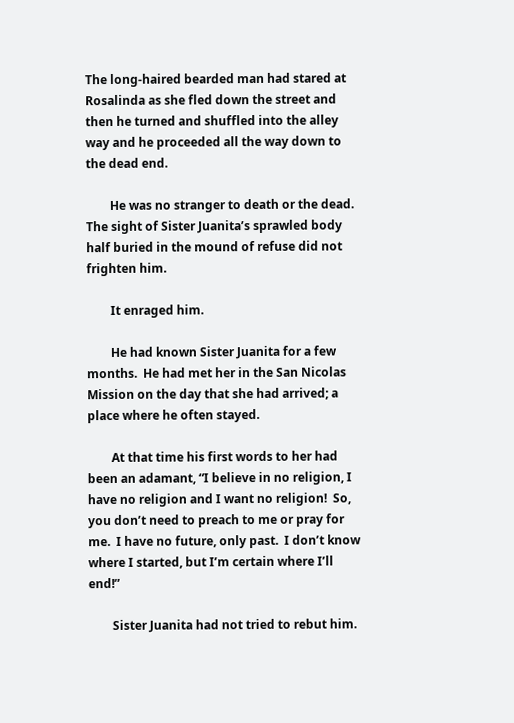The long-haired bearded man had stared at Rosalinda as she fled down the street and then he turned and shuffled into the alley way and he proceeded all the way down to the dead end.

        He was no stranger to death or the dead.  The sight of Sister Juanita’s sprawled body half buried in the mound of refuse did not frighten him.

        It enraged him.

        He had known Sister Juanita for a few months.  He had met her in the San Nicolas Mission on the day that she had arrived; a place where he often stayed.

        At that time his first words to her had been an adamant, “I believe in no religion, I have no religion and I want no religion!  So, you don’t need to preach to me or pray for me.  I have no future, only past.  I don’t know where I started, but I’m certain where I’ll end!”

        Sister Juanita had not tried to rebut him.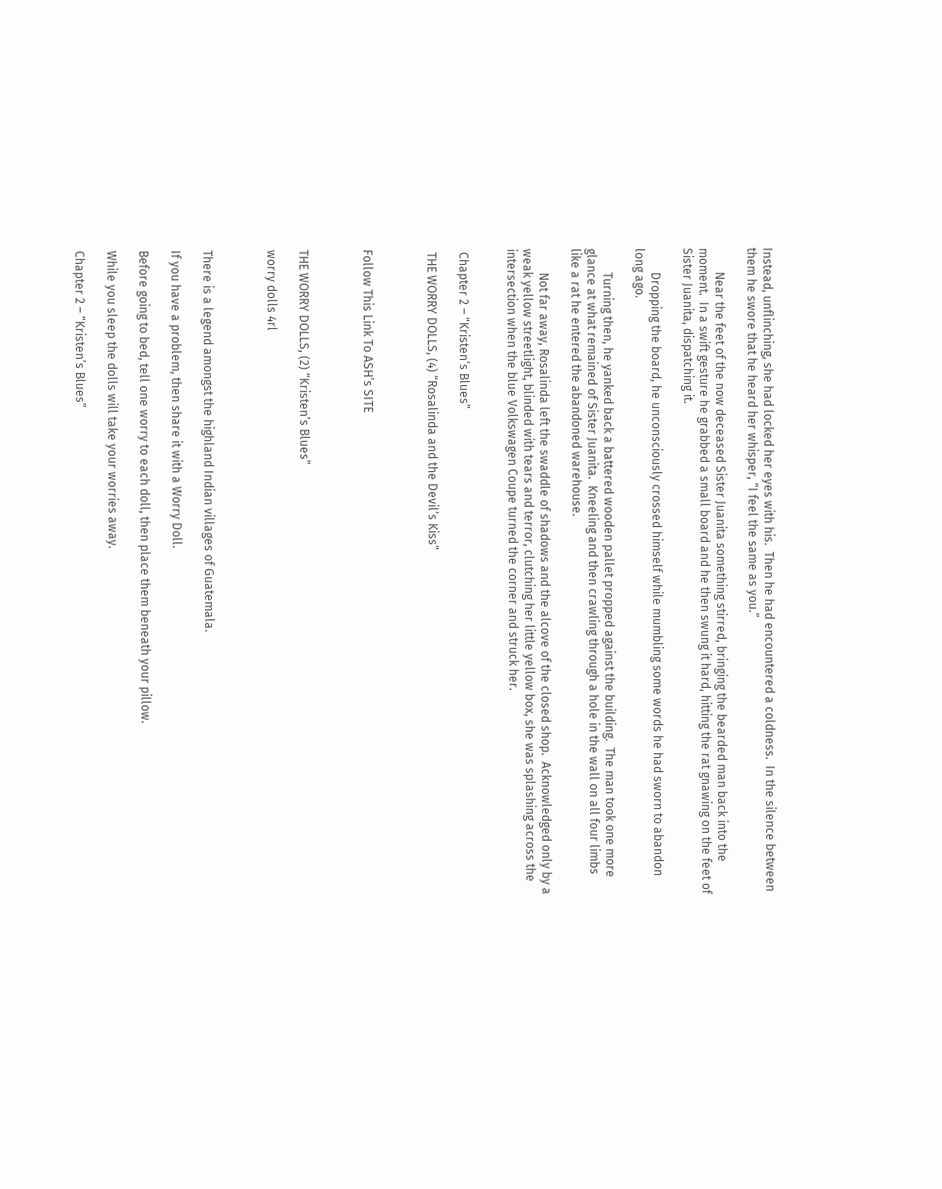Instead, unflinching, she had locked her eyes with his.  Then he had encountered a coldness.  In the silence between them he swore that he heard her whisper, “I feel the same as you.”

        Near the feet of the now deceased Sister Juanita something stirred, bringing the bearded man back into the moment.  In a swift gesture he grabbed a small board and he then swung it hard, hitting the rat gnawing on the feet of Sister Juanita, dispatching it.

        Dropping the board, he unconsciously crossed himself while mumbling some words he had sworn to abandon long ago.

        Turning then, he yanked back a battered wooden pallet propped against the building.  The man took one more glance at what remained of Sister Juanita.  Kneeling and then crawling through a hole in the wall on all four limbs like a rat he entered the abandoned warehouse.

        Not far away, Rosalinda left the swaddle of shadows and the alcove of the closed shop.  Acknowledged only by a weak yellow streetlight, blinded with tears and terror, clutching her little yellow box, she was splashing across the intersection when the blue Volkswagen Coupe turned the corner and struck her.


 Chapter 2 – “Kristen’s Blues”

 THE WORRY DOLLS, (4) “Rosalinda and the Devil’s Kiss”



Follow This Link To ASH’s SITE



THE WORRY DOLLS, (2) “Kristen’s Blues”

worry dolls 4rl



There is a legend amongst the highland Indian villages of Guatemala.

If you have a problem, then share it with a Worry Doll.

Before going to bed, tell one worry to each doll, then place them beneath your pillow.

While you sleep the dolls will take your worries away.

Chapter 2 – “Kristen’s Blues”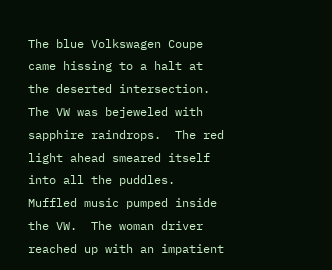The blue Volkswagen Coupe came hissing to a halt at the deserted intersection.  The VW was bejeweled with sapphire raindrops.  The red light ahead smeared itself into all the puddles.  Muffled music pumped inside the VW.  The woman driver reached up with an impatient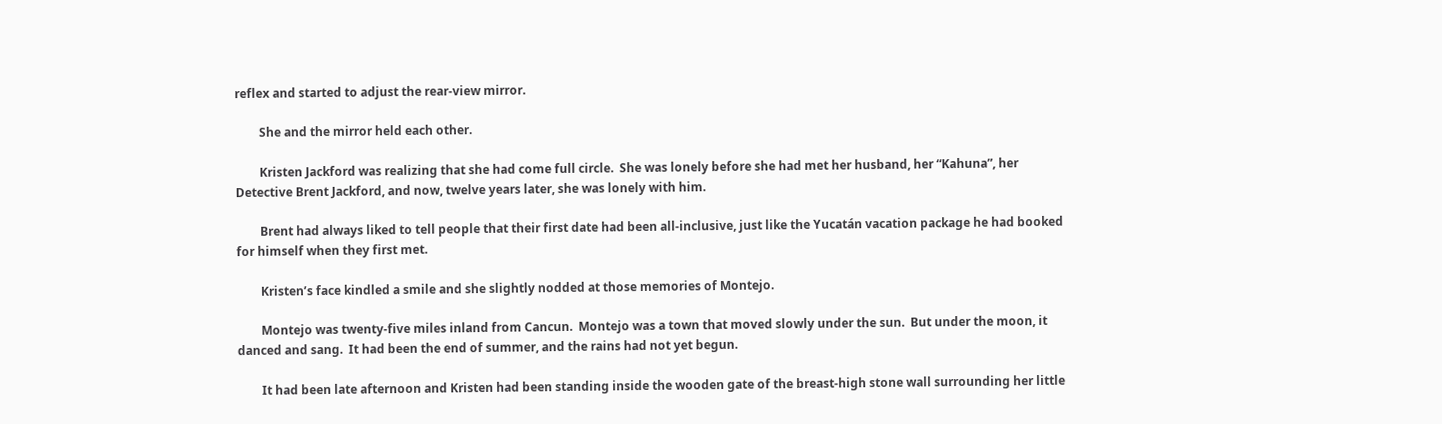reflex and started to adjust the rear-view mirror.

        She and the mirror held each other.

        Kristen Jackford was realizing that she had come full circle.  She was lonely before she had met her husband, her “Kahuna”, her Detective Brent Jackford, and now, twelve years later, she was lonely with him.

        Brent had always liked to tell people that their first date had been all-inclusive, just like the Yucatán vacation package he had booked for himself when they first met.

        Kristen’s face kindled a smile and she slightly nodded at those memories of Montejo.

        Montejo was twenty-five miles inland from Cancun.  Montejo was a town that moved slowly under the sun.  But under the moon, it danced and sang.  It had been the end of summer, and the rains had not yet begun.

        It had been late afternoon and Kristen had been standing inside the wooden gate of the breast-high stone wall surrounding her little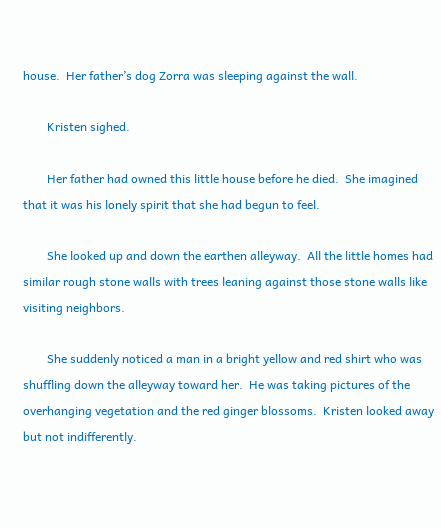house.  Her father’s dog Zorra was sleeping against the wall.

        Kristen sighed.

        Her father had owned this little house before he died.  She imagined that it was his lonely spirit that she had begun to feel.

        She looked up and down the earthen alleyway.  All the little homes had similar rough stone walls with trees leaning against those stone walls like visiting neighbors.

        She suddenly noticed a man in a bright yellow and red shirt who was shuffling down the alleyway toward her.  He was taking pictures of the overhanging vegetation and the red ginger blossoms.  Kristen looked away but not indifferently.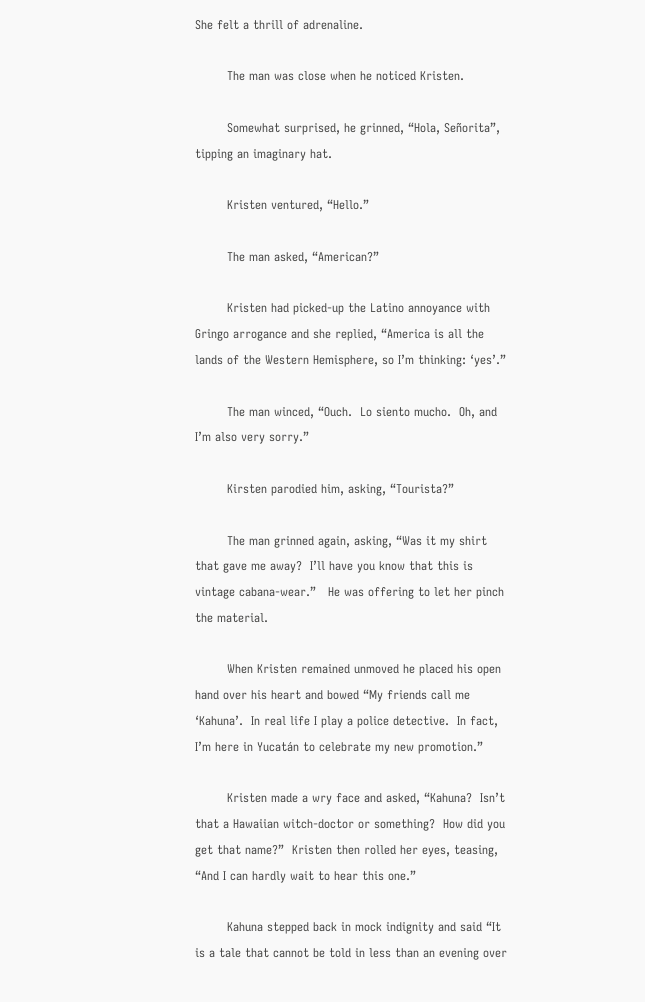She felt a thrill of adrenaline.

        The man was close when he noticed Kristen.

        Somewhat surprised, he grinned, “Hola, Señorita”, tipping an imaginary hat.

        Kristen ventured, “Hello.”

        The man asked, “American?”

        Kristen had picked-up the Latino annoyance with Gringo arrogance and she replied, “America is all the lands of the Western Hemisphere, so I’m thinking: ‘yes’.”

        The man winced, “Ouch.  Lo siento mucho.  Oh, and I’m also very sorry.”

        Kirsten parodied him, asking, “Tourista?”

        The man grinned again, asking, “Was it my shirt that gave me away?  I’ll have you know that this is vintage cabana-wear.”   He was offering to let her pinch the material.

        When Kristen remained unmoved he placed his open hand over his heart and bowed “My friends call me ‘Kahuna’.  In real life I play a police detective.  In fact, I’m here in Yucatán to celebrate my new promotion.”

        Kristen made a wry face and asked, “Kahuna?  Isn’t that a Hawaiian witch-doctor or something?  How did you get that name?”  Kristen then rolled her eyes, teasing, “And I can hardly wait to hear this one.”

        Kahuna stepped back in mock indignity and said “It is a tale that cannot be told in less than an evening over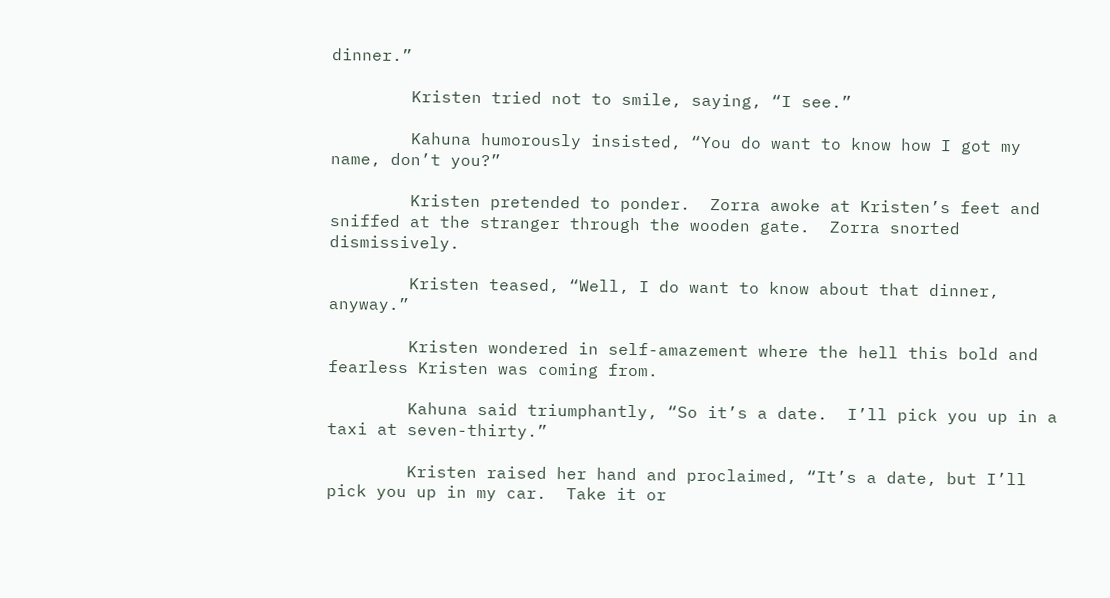dinner.”

        Kristen tried not to smile, saying, “I see.”

        Kahuna humorously insisted, “You do want to know how I got my name, don’t you?”

        Kristen pretended to ponder.  Zorra awoke at Kristen’s feet and sniffed at the stranger through the wooden gate.  Zorra snorted dismissively.

        Kristen teased, “Well, I do want to know about that dinner, anyway.”

        Kristen wondered in self-amazement where the hell this bold and fearless Kristen was coming from.

        Kahuna said triumphantly, “So it’s a date.  I’ll pick you up in a taxi at seven-thirty.”

        Kristen raised her hand and proclaimed, “It’s a date, but I’ll pick you up in my car.  Take it or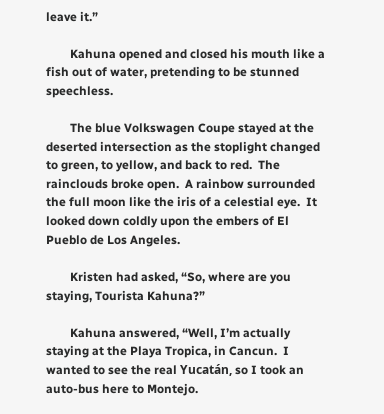leave it.”

        Kahuna opened and closed his mouth like a fish out of water, pretending to be stunned speechless.

        The blue Volkswagen Coupe stayed at the deserted intersection as the stoplight changed to green, to yellow, and back to red.  The rainclouds broke open.  A rainbow surrounded the full moon like the iris of a celestial eye.  It looked down coldly upon the embers of El Pueblo de Los Angeles.

        Kristen had asked, “So, where are you staying, Tourista Kahuna?”

        Kahuna answered, “Well, I’m actually staying at the Playa Tropica, in Cancun.  I wanted to see the real Yucatán, so I took an auto-bus here to Montejo.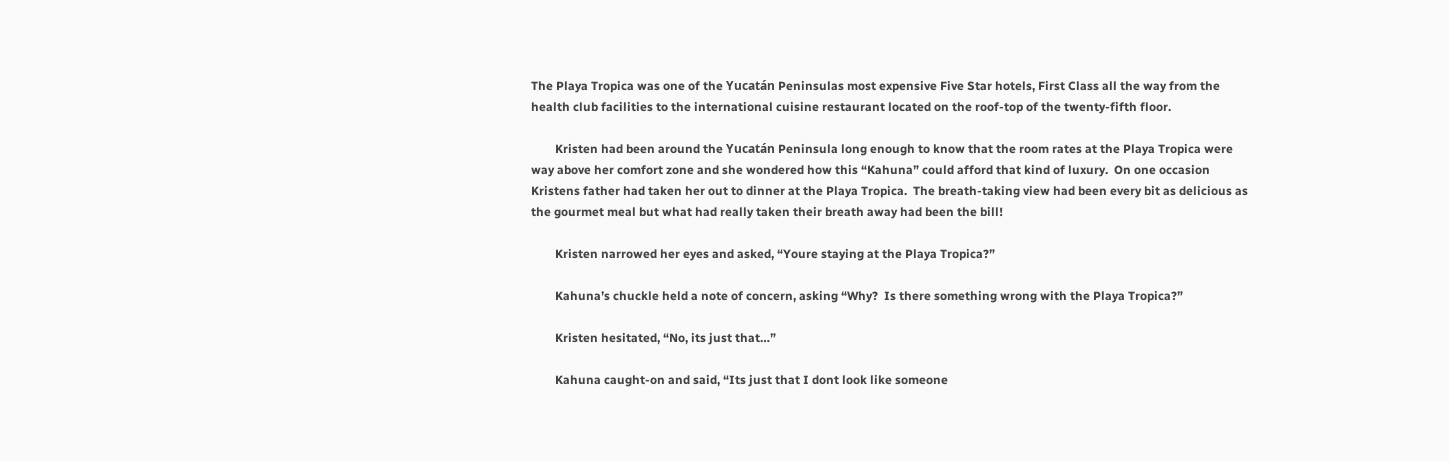The Playa Tropica was one of the Yucatán Peninsulas most expensive Five Star hotels, First Class all the way from the health club facilities to the international cuisine restaurant located on the roof-top of the twenty-fifth floor.

        Kristen had been around the Yucatán Peninsula long enough to know that the room rates at the Playa Tropica were way above her comfort zone and she wondered how this “Kahuna” could afford that kind of luxury.  On one occasion Kristens father had taken her out to dinner at the Playa Tropica.  The breath-taking view had been every bit as delicious as the gourmet meal but what had really taken their breath away had been the bill!

        Kristen narrowed her eyes and asked, “Youre staying at the Playa Tropica?”

        Kahuna’s chuckle held a note of concern, asking “Why?  Is there something wrong with the Playa Tropica?”

        Kristen hesitated, “No, its just that…”

        Kahuna caught-on and said, “Its just that I dont look like someone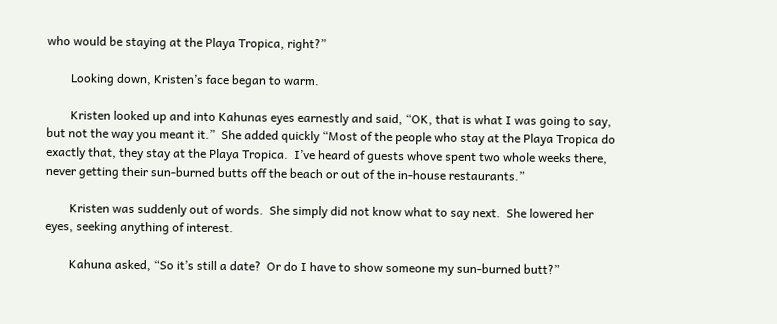who would be staying at the Playa Tropica, right?”

        Looking down, Kristen’s face began to warm.

        Kristen looked up and into Kahunas eyes earnestly and said, “OK, that is what I was going to say, but not the way you meant it.”  She added quickly “Most of the people who stay at the Playa Tropica do exactly that, they stay at the Playa Tropica.  I’ve heard of guests whove spent two whole weeks there, never getting their sun-burned butts off the beach or out of the in-house restaurants.”

        Kristen was suddenly out of words.  She simply did not know what to say next.  She lowered her eyes, seeking anything of interest.

        Kahuna asked, “So it’s still a date?  Or do I have to show someone my sun-burned butt?”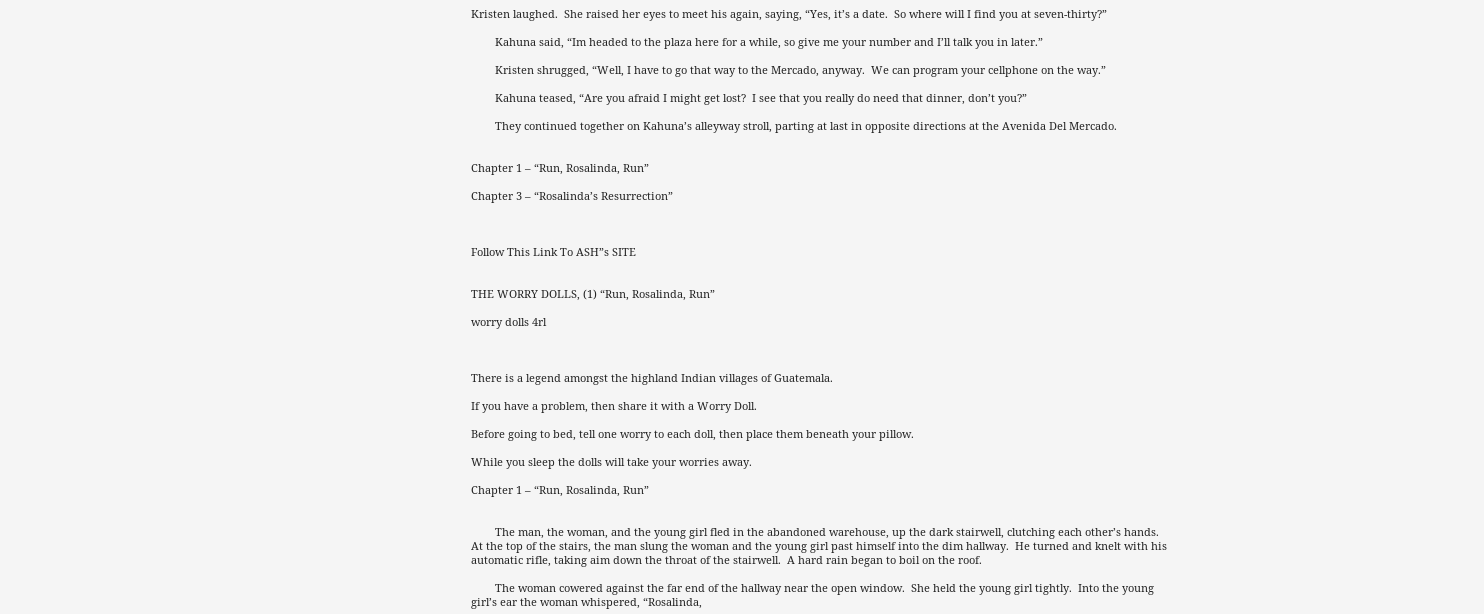Kristen laughed.  She raised her eyes to meet his again, saying, “Yes, it’s a date.  So where will I find you at seven-thirty?”

        Kahuna said, “Im headed to the plaza here for a while, so give me your number and I’ll talk you in later.”

        Kristen shrugged, “Well, I have to go that way to the Mercado, anyway.  We can program your cellphone on the way.”

        Kahuna teased, “Are you afraid I might get lost?  I see that you really do need that dinner, don’t you?”

        They continued together on Kahuna’s alleyway stroll, parting at last in opposite directions at the Avenida Del Mercado.


Chapter 1 – “Run, Rosalinda, Run”

Chapter 3 – “Rosalinda’s Resurrection”



Follow This Link To ASH”s SITE


THE WORRY DOLLS, (1) “Run, Rosalinda, Run”

worry dolls 4rl



There is a legend amongst the highland Indian villages of Guatemala.

If you have a problem, then share it with a Worry Doll.

Before going to bed, tell one worry to each doll, then place them beneath your pillow.

While you sleep the dolls will take your worries away.

Chapter 1 – “Run, Rosalinda, Run”


        The man, the woman, and the young girl fled in the abandoned warehouse, up the dark stairwell, clutching each other’s hands.  At the top of the stairs, the man slung the woman and the young girl past himself into the dim hallway.  He turned and knelt with his automatic rifle, taking aim down the throat of the stairwell.  A hard rain began to boil on the roof.

        The woman cowered against the far end of the hallway near the open window.  She held the young girl tightly.  Into the young girl’s ear the woman whispered, “Rosalinda,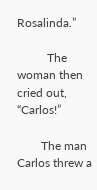Rosalinda.”

          The woman then cried out, “Carlos!”

        The man Carlos threw a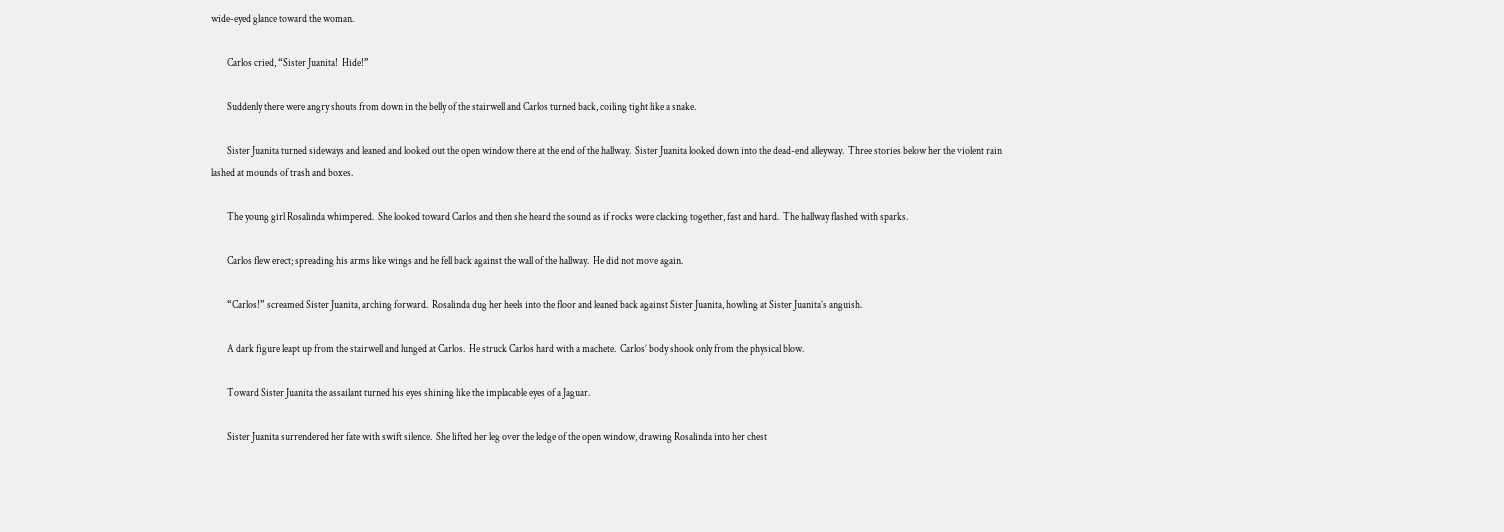wide-eyed glance toward the woman.

        Carlos cried, “Sister Juanita!  Hide!”

        Suddenly there were angry shouts from down in the belly of the stairwell and Carlos turned back, coiling tight like a snake.

        Sister Juanita turned sideways and leaned and looked out the open window there at the end of the hallway.  Sister Juanita looked down into the dead-end alleyway.  Three stories below her the violent rain lashed at mounds of trash and boxes.

        The young girl Rosalinda whimpered.  She looked toward Carlos and then she heard the sound as if rocks were clacking together, fast and hard.  The hallway flashed with sparks.

        Carlos flew erect; spreading his arms like wings and he fell back against the wall of the hallway.  He did not move again.

        “Carlos!” screamed Sister Juanita, arching forward.  Rosalinda dug her heels into the floor and leaned back against Sister Juanita, howling at Sister Juanita’s anguish.

        A dark figure leapt up from the stairwell and lunged at Carlos.  He struck Carlos hard with a machete.  Carlos’ body shook only from the physical blow.

        Toward Sister Juanita the assailant turned his eyes shining like the implacable eyes of a Jaguar.

        Sister Juanita surrendered her fate with swift silence.  She lifted her leg over the ledge of the open window, drawing Rosalinda into her chest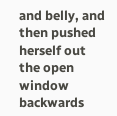and belly, and then pushed herself out the open window backwards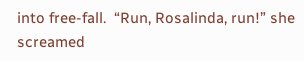into free-fall.  “Run, Rosalinda, run!” she screamed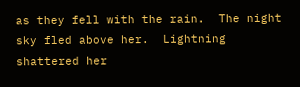as they fell with the rain.  The night sky fled above her.  Lightning shattered her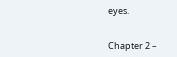eyes.


Chapter 2 –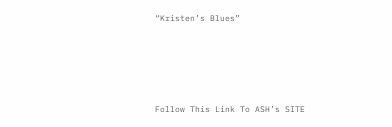“Kristen’s Blues”






Follow This Link To ASH’s SITE